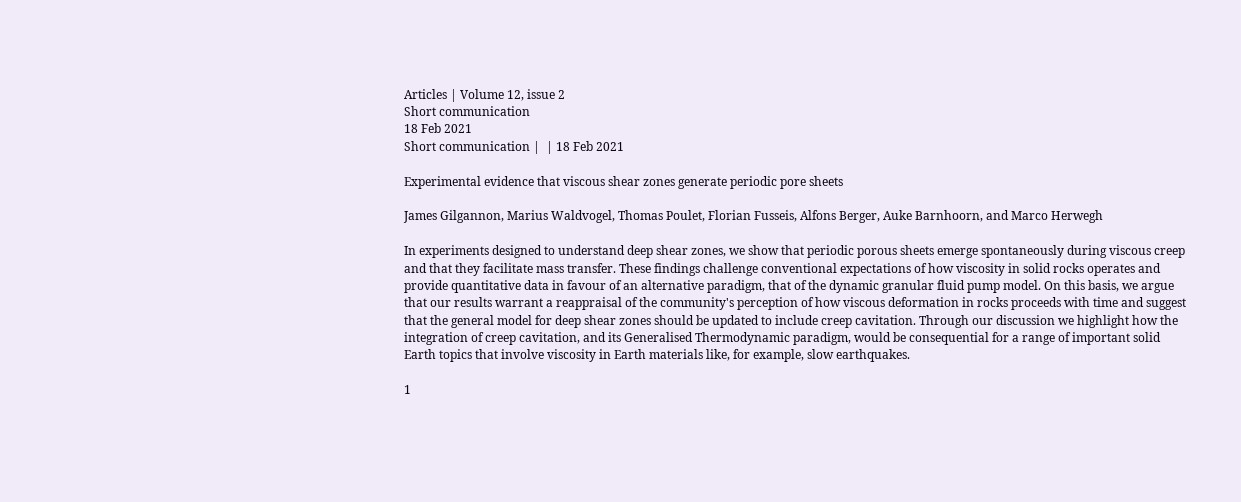Articles | Volume 12, issue 2
Short communication
18 Feb 2021
Short communication |  | 18 Feb 2021

Experimental evidence that viscous shear zones generate periodic pore sheets

James Gilgannon, Marius Waldvogel, Thomas Poulet, Florian Fusseis, Alfons Berger, Auke Barnhoorn, and Marco Herwegh

In experiments designed to understand deep shear zones, we show that periodic porous sheets emerge spontaneously during viscous creep and that they facilitate mass transfer. These findings challenge conventional expectations of how viscosity in solid rocks operates and provide quantitative data in favour of an alternative paradigm, that of the dynamic granular fluid pump model. On this basis, we argue that our results warrant a reappraisal of the community's perception of how viscous deformation in rocks proceeds with time and suggest that the general model for deep shear zones should be updated to include creep cavitation. Through our discussion we highlight how the integration of creep cavitation, and its Generalised Thermodynamic paradigm, would be consequential for a range of important solid Earth topics that involve viscosity in Earth materials like, for example, slow earthquakes.

1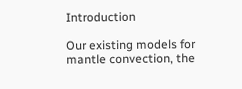Introduction

Our existing models for mantle convection, the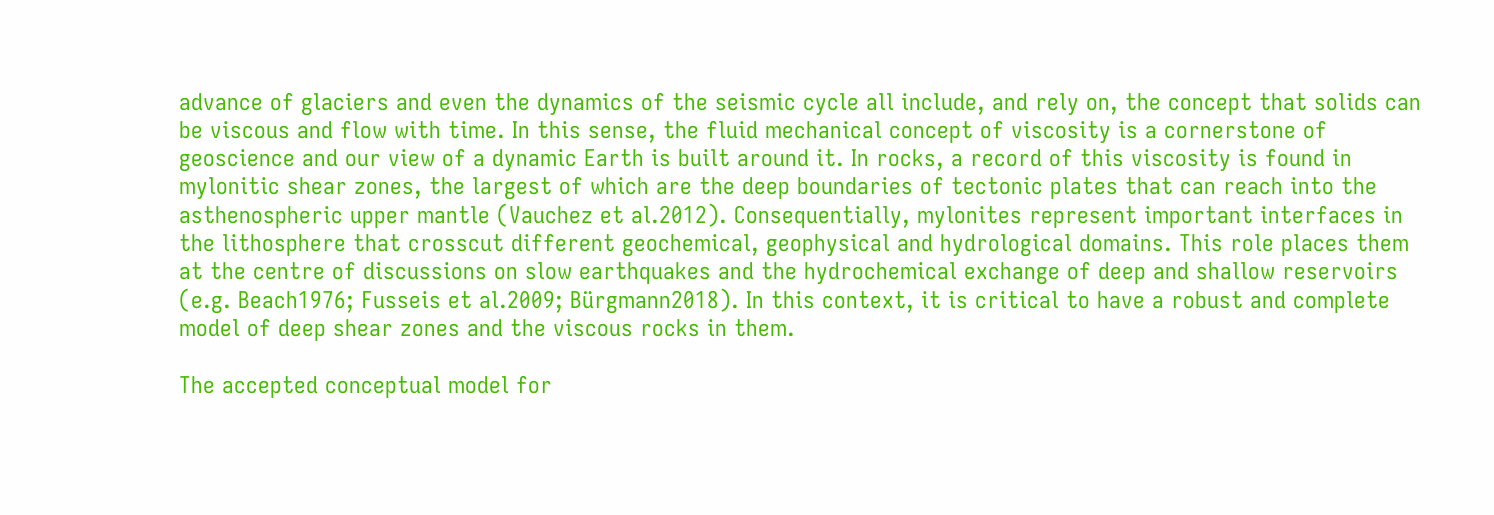advance of glaciers and even the dynamics of the seismic cycle all include, and rely on, the concept that solids can be viscous and flow with time. In this sense, the fluid mechanical concept of viscosity is a cornerstone of geoscience and our view of a dynamic Earth is built around it. In rocks, a record of this viscosity is found in mylonitic shear zones, the largest of which are the deep boundaries of tectonic plates that can reach into the asthenospheric upper mantle (Vauchez et al.2012). Consequentially, mylonites represent important interfaces in the lithosphere that crosscut different geochemical, geophysical and hydrological domains. This role places them at the centre of discussions on slow earthquakes and the hydrochemical exchange of deep and shallow reservoirs (e.g. Beach1976; Fusseis et al.2009; Bürgmann2018). In this context, it is critical to have a robust and complete model of deep shear zones and the viscous rocks in them.

The accepted conceptual model for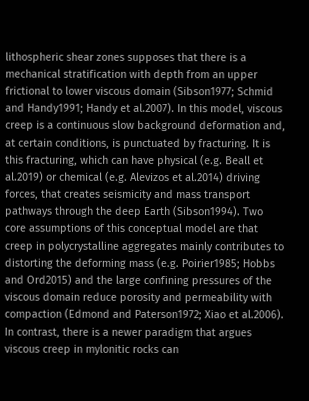lithospheric shear zones supposes that there is a mechanical stratification with depth from an upper frictional to lower viscous domain (Sibson1977; Schmid and Handy1991; Handy et al.2007). In this model, viscous creep is a continuous slow background deformation and, at certain conditions, is punctuated by fracturing. It is this fracturing, which can have physical (e.g. Beall et al.2019) or chemical (e.g. Alevizos et al.2014) driving forces, that creates seismicity and mass transport pathways through the deep Earth (Sibson1994). Two core assumptions of this conceptual model are that creep in polycrystalline aggregates mainly contributes to distorting the deforming mass (e.g. Poirier1985; Hobbs and Ord2015) and the large confining pressures of the viscous domain reduce porosity and permeability with compaction (Edmond and Paterson1972; Xiao et al.2006). In contrast, there is a newer paradigm that argues viscous creep in mylonitic rocks can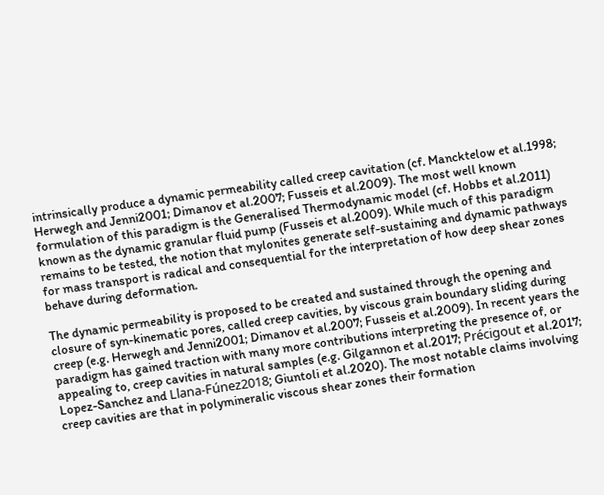intrinsically produce a dynamic permeability called creep cavitation (cf. Mancktelow et al.1998; Herwegh and Jenni2001; Dimanov et al.2007; Fusseis et al.2009). The most well known formulation of this paradigm is the Generalised Thermodynamic model (cf. Hobbs et al.2011) known as the dynamic granular fluid pump (Fusseis et al.2009). While much of this paradigm remains to be tested, the notion that mylonites generate self-sustaining and dynamic pathways for mass transport is radical and consequential for the interpretation of how deep shear zones behave during deformation.

The dynamic permeability is proposed to be created and sustained through the opening and closure of syn-kinematic pores, called creep cavities, by viscous grain boundary sliding during creep (e.g. Herwegh and Jenni2001; Dimanov et al.2007; Fusseis et al.2009). In recent years the paradigm has gained traction with many more contributions interpreting the presence of, or appealing to, creep cavities in natural samples (e.g. Gilgannon et al.2017; Précigout et al.2017; Lopez-Sanchez and Llana-Fúnez2018; Giuntoli et al.2020). The most notable claims involving creep cavities are that in polymineralic viscous shear zones their formation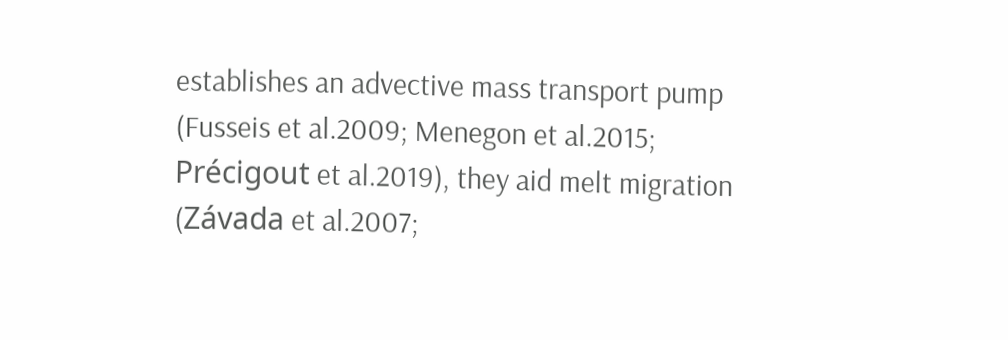establishes an advective mass transport pump (Fusseis et al.2009; Menegon et al.2015; Précigout et al.2019), they aid melt migration (Závada et al.2007;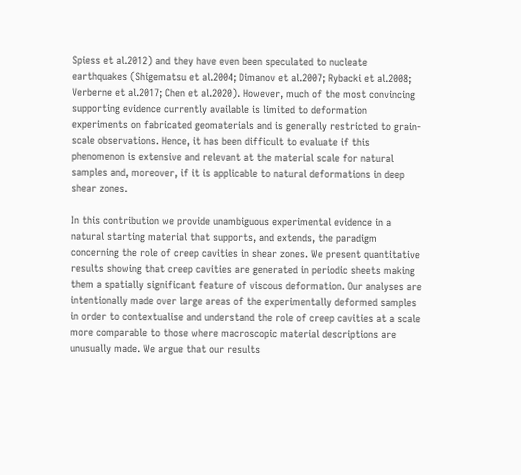Spiess et al.2012) and they have even been speculated to nucleate earthquakes (Shigematsu et al.2004; Dimanov et al.2007; Rybacki et al.2008; Verberne et al.2017; Chen et al.2020). However, much of the most convincing supporting evidence currently available is limited to deformation experiments on fabricated geomaterials and is generally restricted to grain-scale observations. Hence, it has been difficult to evaluate if this phenomenon is extensive and relevant at the material scale for natural samples and, moreover, if it is applicable to natural deformations in deep shear zones.

In this contribution we provide unambiguous experimental evidence in a natural starting material that supports, and extends, the paradigm concerning the role of creep cavities in shear zones. We present quantitative results showing that creep cavities are generated in periodic sheets making them a spatially significant feature of viscous deformation. Our analyses are intentionally made over large areas of the experimentally deformed samples in order to contextualise and understand the role of creep cavities at a scale more comparable to those where macroscopic material descriptions are unusually made. We argue that our results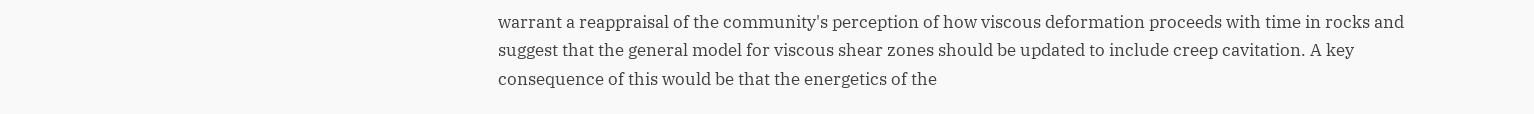warrant a reappraisal of the community's perception of how viscous deformation proceeds with time in rocks and suggest that the general model for viscous shear zones should be updated to include creep cavitation. A key consequence of this would be that the energetics of the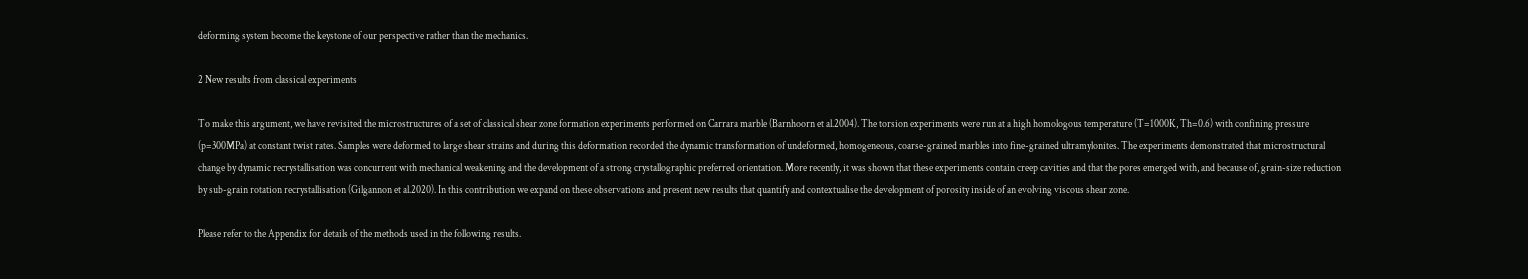deforming system become the keystone of our perspective rather than the mechanics.

2 New results from classical experiments

To make this argument, we have revisited the microstructures of a set of classical shear zone formation experiments performed on Carrara marble (Barnhoorn et al.2004). The torsion experiments were run at a high homologous temperature (T=1000K, Th=0.6) with confining pressure (p=300MPa) at constant twist rates. Samples were deformed to large shear strains and during this deformation recorded the dynamic transformation of undeformed, homogeneous, coarse-grained marbles into fine-grained ultramylonites. The experiments demonstrated that microstructural change by dynamic recrystallisation was concurrent with mechanical weakening and the development of a strong crystallographic preferred orientation. More recently, it was shown that these experiments contain creep cavities and that the pores emerged with, and because of, grain-size reduction by sub-grain rotation recrystallisation (Gilgannon et al.2020). In this contribution we expand on these observations and present new results that quantify and contextualise the development of porosity inside of an evolving viscous shear zone.

Please refer to the Appendix for details of the methods used in the following results.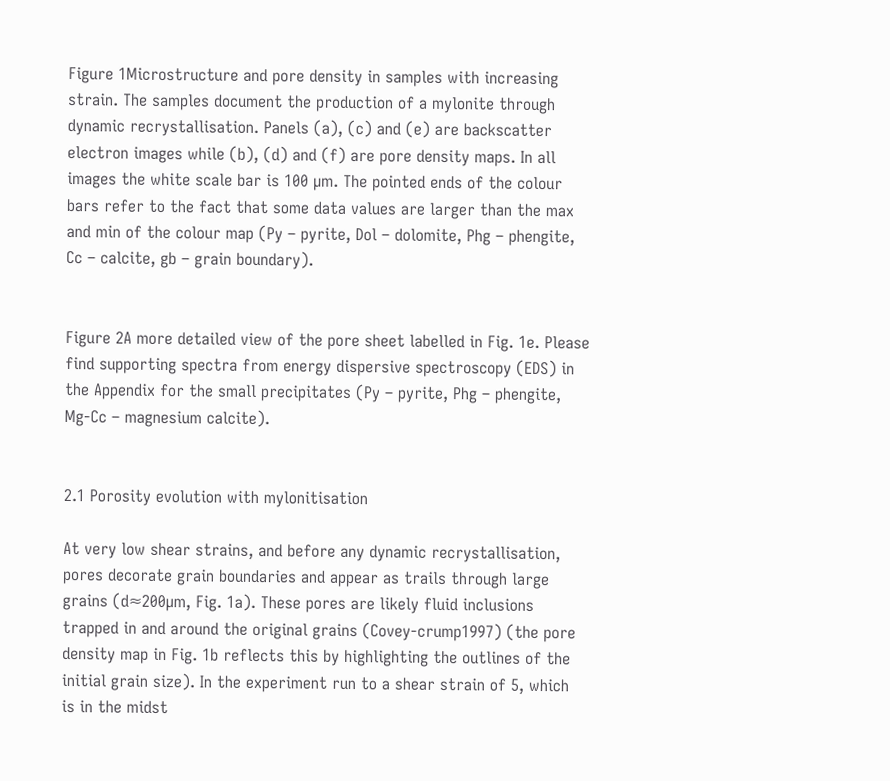Figure 1Microstructure and pore density in samples with increasing strain. The samples document the production of a mylonite through dynamic recrystallisation. Panels (a), (c) and (e) are backscatter electron images while (b), (d) and (f) are pore density maps. In all images the white scale bar is 100 µm. The pointed ends of the colour bars refer to the fact that some data values are larger than the max and min of the colour map (Py – pyrite, Dol – dolomite, Phg – phengite, Cc – calcite, gb – grain boundary).


Figure 2A more detailed view of the pore sheet labelled in Fig. 1e. Please find supporting spectra from energy dispersive spectroscopy (EDS) in the Appendix for the small precipitates (Py – pyrite, Phg – phengite, Mg-Cc – magnesium calcite).


2.1 Porosity evolution with mylonitisation

At very low shear strains, and before any dynamic recrystallisation, pores decorate grain boundaries and appear as trails through large grains (d≈200µm, Fig. 1a). These pores are likely fluid inclusions trapped in and around the original grains (Covey-crump1997) (the pore density map in Fig. 1b reflects this by highlighting the outlines of the initial grain size). In the experiment run to a shear strain of 5, which is in the midst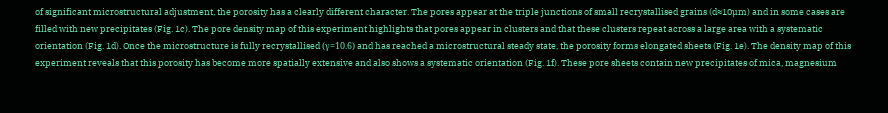of significant microstructural adjustment, the porosity has a clearly different character. The pores appear at the triple junctions of small recrystallised grains (d≈10µm) and in some cases are filled with new precipitates (Fig. 1c). The pore density map of this experiment highlights that pores appear in clusters and that these clusters repeat across a large area with a systematic orientation (Fig. 1d). Once the microstructure is fully recrystallised (γ=10.6) and has reached a microstructural steady state, the porosity forms elongated sheets (Fig. 1e). The density map of this experiment reveals that this porosity has become more spatially extensive and also shows a systematic orientation (Fig. 1f). These pore sheets contain new precipitates of mica, magnesium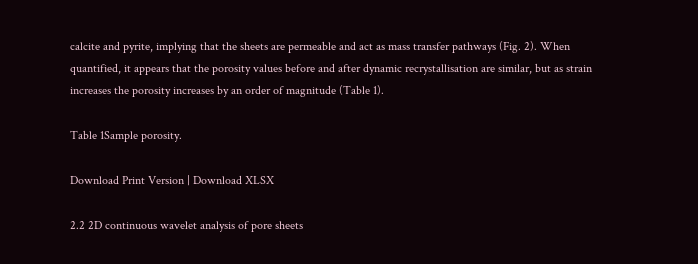calcite and pyrite, implying that the sheets are permeable and act as mass transfer pathways (Fig. 2). When quantified, it appears that the porosity values before and after dynamic recrystallisation are similar, but as strain increases the porosity increases by an order of magnitude (Table 1).

Table 1Sample porosity.

Download Print Version | Download XLSX

2.2 2D continuous wavelet analysis of pore sheets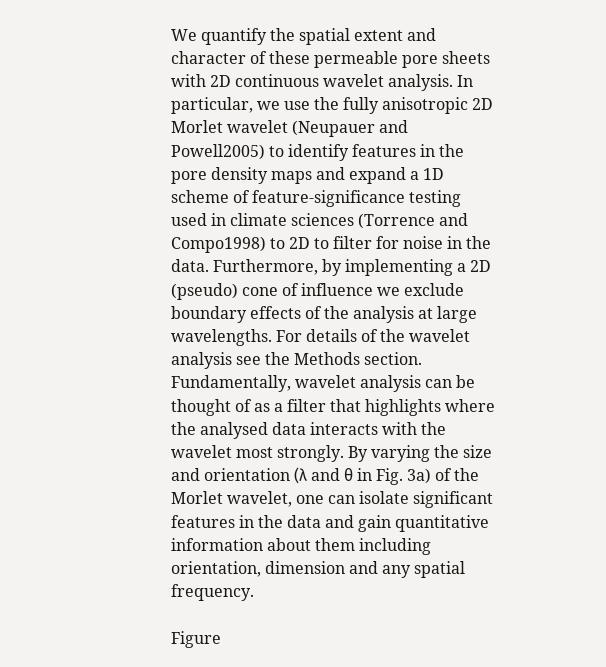We quantify the spatial extent and character of these permeable pore sheets with 2D continuous wavelet analysis. In particular, we use the fully anisotropic 2D Morlet wavelet (Neupauer and Powell2005) to identify features in the pore density maps and expand a 1D scheme of feature-significance testing used in climate sciences (Torrence and Compo1998) to 2D to filter for noise in the data. Furthermore, by implementing a 2D (pseudo) cone of influence we exclude boundary effects of the analysis at large wavelengths. For details of the wavelet analysis see the Methods section. Fundamentally, wavelet analysis can be thought of as a filter that highlights where the analysed data interacts with the wavelet most strongly. By varying the size and orientation (λ and θ in Fig. 3a) of the Morlet wavelet, one can isolate significant features in the data and gain quantitative information about them including orientation, dimension and any spatial frequency.

Figure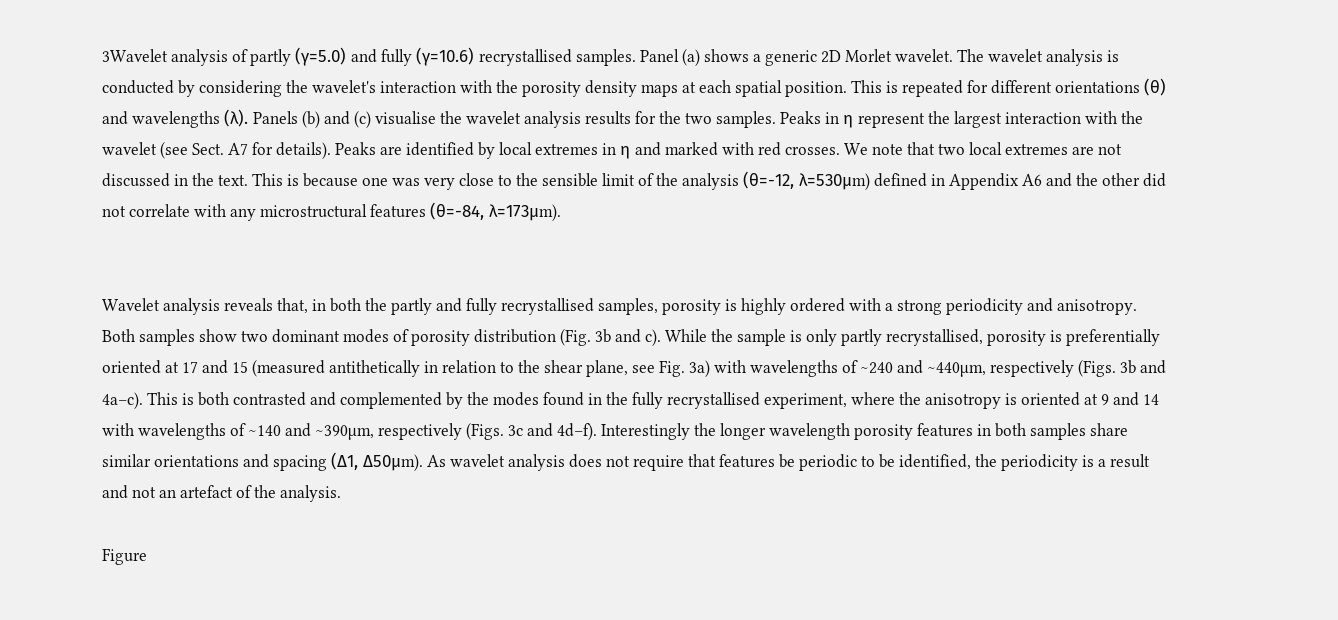3Wavelet analysis of partly (γ=5.0) and fully (γ=10.6) recrystallised samples. Panel (a) shows a generic 2D Morlet wavelet. The wavelet analysis is conducted by considering the wavelet's interaction with the porosity density maps at each spatial position. This is repeated for different orientations (θ) and wavelengths (λ). Panels (b) and (c) visualise the wavelet analysis results for the two samples. Peaks in η represent the largest interaction with the wavelet (see Sect. A7 for details). Peaks are identified by local extremes in η and marked with red crosses. We note that two local extremes are not discussed in the text. This is because one was very close to the sensible limit of the analysis (θ=-12, λ=530µm) defined in Appendix A6 and the other did not correlate with any microstructural features (θ=-84, λ=173µm).


Wavelet analysis reveals that, in both the partly and fully recrystallised samples, porosity is highly ordered with a strong periodicity and anisotropy. Both samples show two dominant modes of porosity distribution (Fig. 3b and c). While the sample is only partly recrystallised, porosity is preferentially oriented at 17 and 15 (measured antithetically in relation to the shear plane, see Fig. 3a) with wavelengths of ∼240 and ∼440µm, respectively (Figs. 3b and 4a–c). This is both contrasted and complemented by the modes found in the fully recrystallised experiment, where the anisotropy is oriented at 9 and 14 with wavelengths of ∼140 and ∼390µm, respectively (Figs. 3c and 4d–f). Interestingly the longer wavelength porosity features in both samples share similar orientations and spacing (Δ1, Δ50µm). As wavelet analysis does not require that features be periodic to be identified, the periodicity is a result and not an artefact of the analysis.

Figure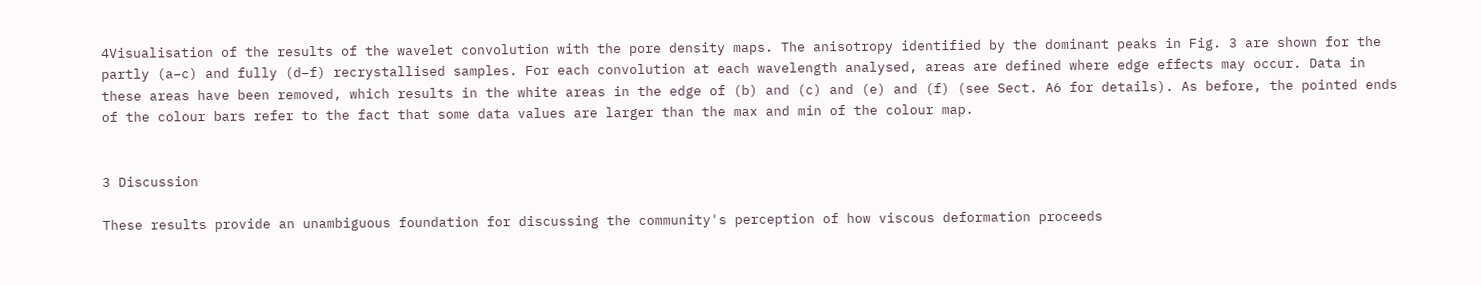4Visualisation of the results of the wavelet convolution with the pore density maps. The anisotropy identified by the dominant peaks in Fig. 3 are shown for the partly (a–c) and fully (d–f) recrystallised samples. For each convolution at each wavelength analysed, areas are defined where edge effects may occur. Data in these areas have been removed, which results in the white areas in the edge of (b) and (c) and (e) and (f) (see Sect. A6 for details). As before, the pointed ends of the colour bars refer to the fact that some data values are larger than the max and min of the colour map.


3 Discussion

These results provide an unambiguous foundation for discussing the community's perception of how viscous deformation proceeds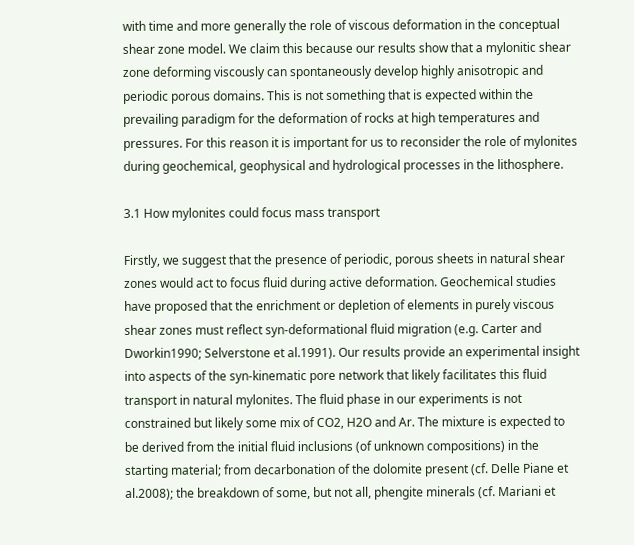with time and more generally the role of viscous deformation in the conceptual shear zone model. We claim this because our results show that a mylonitic shear zone deforming viscously can spontaneously develop highly anisotropic and periodic porous domains. This is not something that is expected within the prevailing paradigm for the deformation of rocks at high temperatures and pressures. For this reason it is important for us to reconsider the role of mylonites during geochemical, geophysical and hydrological processes in the lithosphere.

3.1 How mylonites could focus mass transport

Firstly, we suggest that the presence of periodic, porous sheets in natural shear zones would act to focus fluid during active deformation. Geochemical studies have proposed that the enrichment or depletion of elements in purely viscous shear zones must reflect syn-deformational fluid migration (e.g. Carter and Dworkin1990; Selverstone et al.1991). Our results provide an experimental insight into aspects of the syn-kinematic pore network that likely facilitates this fluid transport in natural mylonites. The fluid phase in our experiments is not constrained but likely some mix of CO2, H2O and Ar. The mixture is expected to be derived from the initial fluid inclusions (of unknown compositions) in the starting material; from decarbonation of the dolomite present (cf. Delle Piane et al.2008); the breakdown of some, but not all, phengite minerals (cf. Mariani et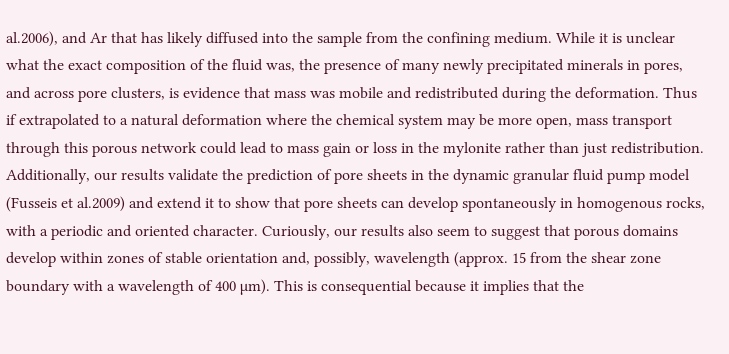al.2006), and Ar that has likely diffused into the sample from the confining medium. While it is unclear what the exact composition of the fluid was, the presence of many newly precipitated minerals in pores, and across pore clusters, is evidence that mass was mobile and redistributed during the deformation. Thus if extrapolated to a natural deformation where the chemical system may be more open, mass transport through this porous network could lead to mass gain or loss in the mylonite rather than just redistribution. Additionally, our results validate the prediction of pore sheets in the dynamic granular fluid pump model (Fusseis et al.2009) and extend it to show that pore sheets can develop spontaneously in homogenous rocks, with a periodic and oriented character. Curiously, our results also seem to suggest that porous domains develop within zones of stable orientation and, possibly, wavelength (approx. 15 from the shear zone boundary with a wavelength of 400 µm). This is consequential because it implies that the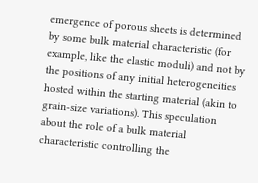emergence of porous sheets is determined by some bulk material characteristic (for example, like the elastic moduli) and not by the positions of any initial heterogeneities hosted within the starting material (akin to grain-size variations). This speculation about the role of a bulk material characteristic controlling the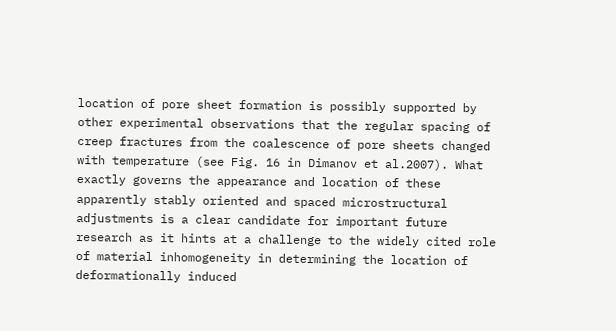location of pore sheet formation is possibly supported by other experimental observations that the regular spacing of creep fractures from the coalescence of pore sheets changed with temperature (see Fig. 16 in Dimanov et al.2007). What exactly governs the appearance and location of these apparently stably oriented and spaced microstructural adjustments is a clear candidate for important future research as it hints at a challenge to the widely cited role of material inhomogeneity in determining the location of deformationally induced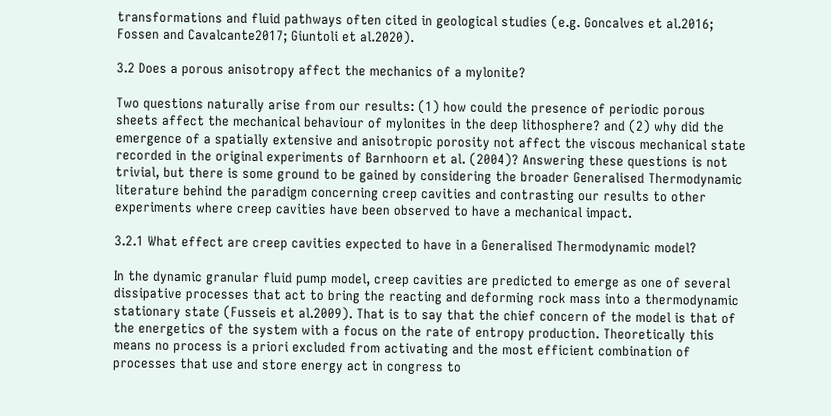transformations and fluid pathways often cited in geological studies (e.g. Goncalves et al.2016; Fossen and Cavalcante2017; Giuntoli et al.2020).

3.2 Does a porous anisotropy affect the mechanics of a mylonite?

Two questions naturally arise from our results: (1) how could the presence of periodic porous sheets affect the mechanical behaviour of mylonites in the deep lithosphere? and (2) why did the emergence of a spatially extensive and anisotropic porosity not affect the viscous mechanical state recorded in the original experiments of Barnhoorn et al. (2004)? Answering these questions is not trivial, but there is some ground to be gained by considering the broader Generalised Thermodynamic literature behind the paradigm concerning creep cavities and contrasting our results to other experiments where creep cavities have been observed to have a mechanical impact.

3.2.1 What effect are creep cavities expected to have in a Generalised Thermodynamic model?

In the dynamic granular fluid pump model, creep cavities are predicted to emerge as one of several dissipative processes that act to bring the reacting and deforming rock mass into a thermodynamic stationary state (Fusseis et al.2009). That is to say that the chief concern of the model is that of the energetics of the system with a focus on the rate of entropy production. Theoretically this means no process is a priori excluded from activating and the most efficient combination of processes that use and store energy act in congress to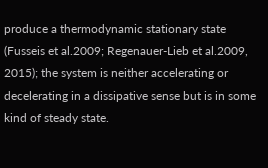produce a thermodynamic stationary state (Fusseis et al.2009; Regenauer-Lieb et al.2009, 2015); the system is neither accelerating or decelerating in a dissipative sense but is in some kind of steady state.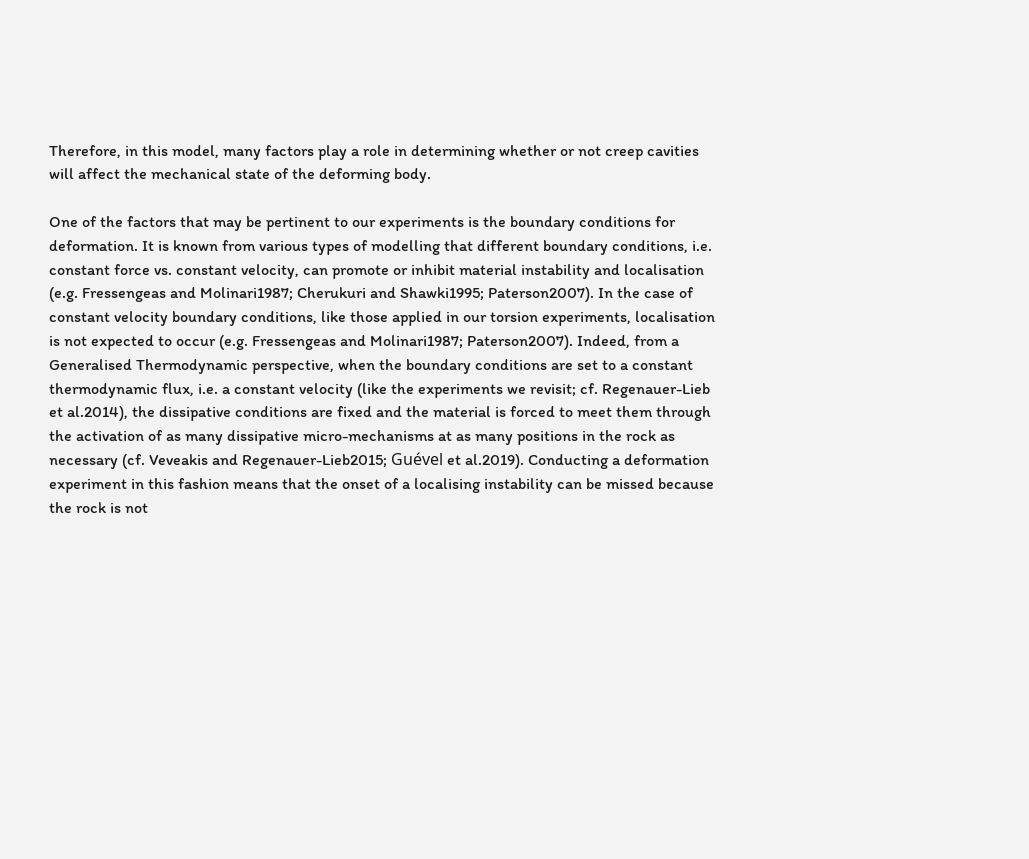Therefore, in this model, many factors play a role in determining whether or not creep cavities will affect the mechanical state of the deforming body.

One of the factors that may be pertinent to our experiments is the boundary conditions for deformation. It is known from various types of modelling that different boundary conditions, i.e. constant force vs. constant velocity, can promote or inhibit material instability and localisation (e.g. Fressengeas and Molinari1987; Cherukuri and Shawki1995; Paterson2007). In the case of constant velocity boundary conditions, like those applied in our torsion experiments, localisation is not expected to occur (e.g. Fressengeas and Molinari1987; Paterson2007). Indeed, from a Generalised Thermodynamic perspective, when the boundary conditions are set to a constant thermodynamic flux, i.e. a constant velocity (like the experiments we revisit; cf. Regenauer-Lieb et al.2014), the dissipative conditions are fixed and the material is forced to meet them through the activation of as many dissipative micro-mechanisms at as many positions in the rock as necessary (cf. Veveakis and Regenauer-Lieb2015; Guével et al.2019). Conducting a deformation experiment in this fashion means that the onset of a localising instability can be missed because the rock is not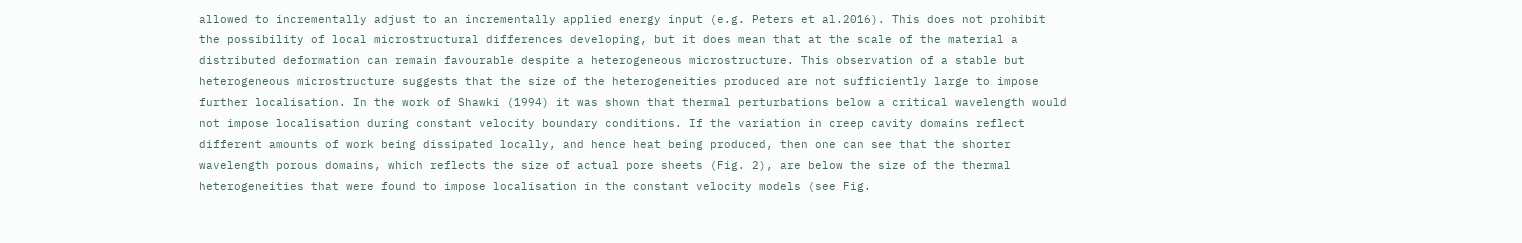allowed to incrementally adjust to an incrementally applied energy input (e.g. Peters et al.2016). This does not prohibit the possibility of local microstructural differences developing, but it does mean that at the scale of the material a distributed deformation can remain favourable despite a heterogeneous microstructure. This observation of a stable but heterogeneous microstructure suggests that the size of the heterogeneities produced are not sufficiently large to impose further localisation. In the work of Shawki (1994) it was shown that thermal perturbations below a critical wavelength would not impose localisation during constant velocity boundary conditions. If the variation in creep cavity domains reflect different amounts of work being dissipated locally, and hence heat being produced, then one can see that the shorter wavelength porous domains, which reflects the size of actual pore sheets (Fig. 2), are below the size of the thermal heterogeneities that were found to impose localisation in the constant velocity models (see Fig.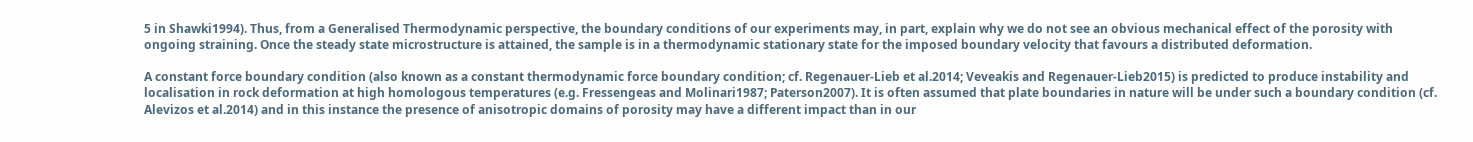5 in Shawki1994). Thus, from a Generalised Thermodynamic perspective, the boundary conditions of our experiments may, in part, explain why we do not see an obvious mechanical effect of the porosity with ongoing straining. Once the steady state microstructure is attained, the sample is in a thermodynamic stationary state for the imposed boundary velocity that favours a distributed deformation.

A constant force boundary condition (also known as a constant thermodynamic force boundary condition; cf. Regenauer-Lieb et al.2014; Veveakis and Regenauer-Lieb2015) is predicted to produce instability and localisation in rock deformation at high homologous temperatures (e.g. Fressengeas and Molinari1987; Paterson2007). It is often assumed that plate boundaries in nature will be under such a boundary condition (cf. Alevizos et al.2014) and in this instance the presence of anisotropic domains of porosity may have a different impact than in our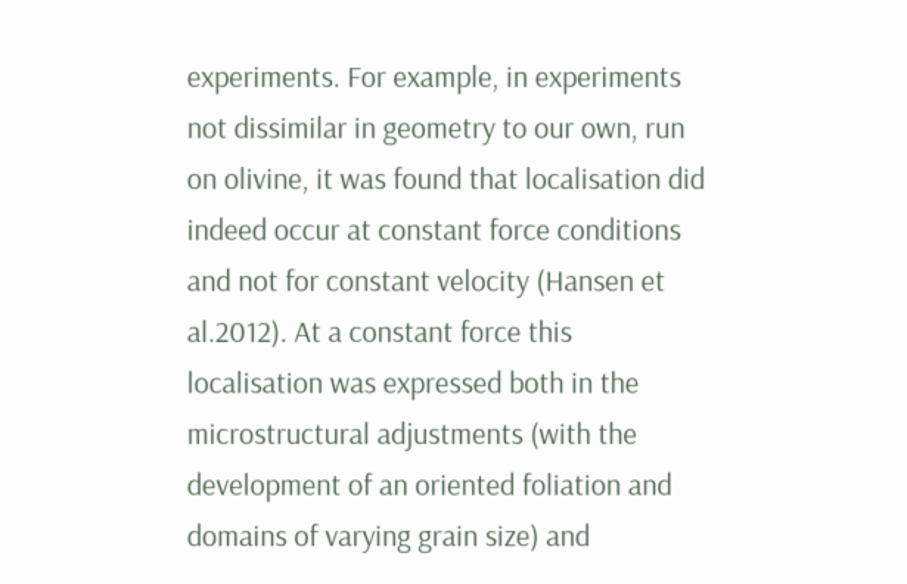experiments. For example, in experiments not dissimilar in geometry to our own, run on olivine, it was found that localisation did indeed occur at constant force conditions and not for constant velocity (Hansen et al.2012). At a constant force this localisation was expressed both in the microstructural adjustments (with the development of an oriented foliation and domains of varying grain size) and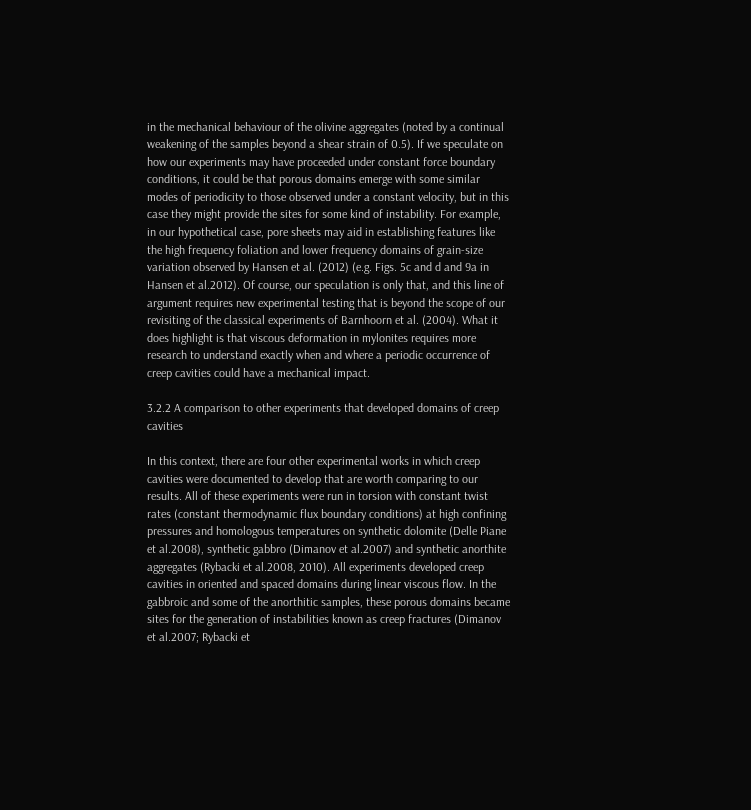in the mechanical behaviour of the olivine aggregates (noted by a continual weakening of the samples beyond a shear strain of 0.5). If we speculate on how our experiments may have proceeded under constant force boundary conditions, it could be that porous domains emerge with some similar modes of periodicity to those observed under a constant velocity, but in this case they might provide the sites for some kind of instability. For example, in our hypothetical case, pore sheets may aid in establishing features like the high frequency foliation and lower frequency domains of grain-size variation observed by Hansen et al. (2012) (e.g. Figs. 5c and d and 9a in Hansen et al.2012). Of course, our speculation is only that, and this line of argument requires new experimental testing that is beyond the scope of our revisiting of the classical experiments of Barnhoorn et al. (2004). What it does highlight is that viscous deformation in mylonites requires more research to understand exactly when and where a periodic occurrence of creep cavities could have a mechanical impact.

3.2.2 A comparison to other experiments that developed domains of creep cavities

In this context, there are four other experimental works in which creep cavities were documented to develop that are worth comparing to our results. All of these experiments were run in torsion with constant twist rates (constant thermodynamic flux boundary conditions) at high confining pressures and homologous temperatures on synthetic dolomite (Delle Piane et al.2008), synthetic gabbro (Dimanov et al.2007) and synthetic anorthite aggregates (Rybacki et al.2008, 2010). All experiments developed creep cavities in oriented and spaced domains during linear viscous flow. In the gabbroic and some of the anorthitic samples, these porous domains became sites for the generation of instabilities known as creep fractures (Dimanov et al.2007; Rybacki et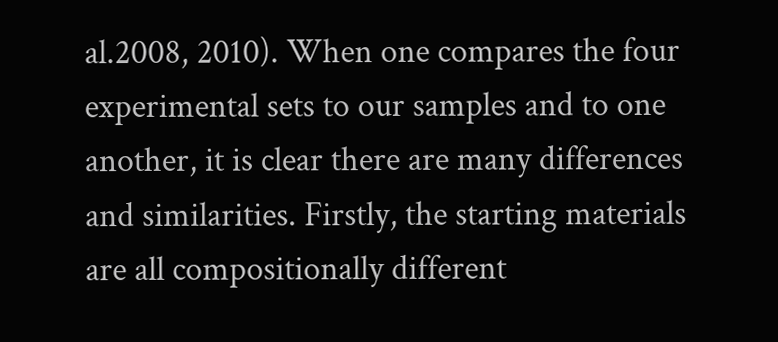al.2008, 2010). When one compares the four experimental sets to our samples and to one another, it is clear there are many differences and similarities. Firstly, the starting materials are all compositionally different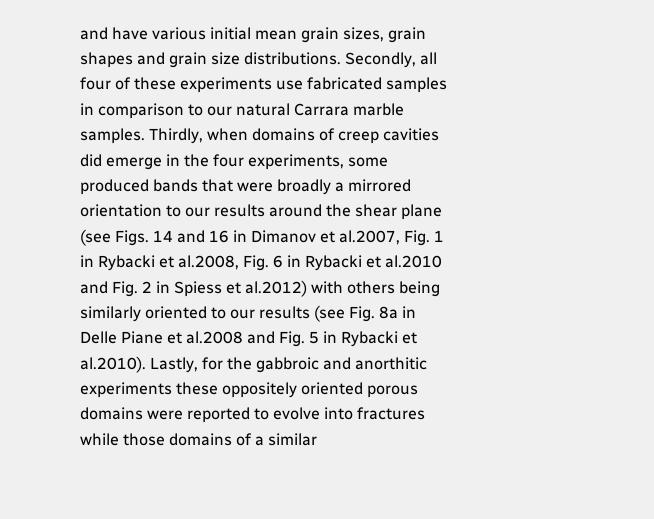and have various initial mean grain sizes, grain shapes and grain size distributions. Secondly, all four of these experiments use fabricated samples in comparison to our natural Carrara marble samples. Thirdly, when domains of creep cavities did emerge in the four experiments, some produced bands that were broadly a mirrored orientation to our results around the shear plane (see Figs. 14 and 16 in Dimanov et al.2007, Fig. 1 in Rybacki et al.2008, Fig. 6 in Rybacki et al.2010 and Fig. 2 in Spiess et al.2012) with others being similarly oriented to our results (see Fig. 8a in Delle Piane et al.2008 and Fig. 5 in Rybacki et al.2010). Lastly, for the gabbroic and anorthitic experiments these oppositely oriented porous domains were reported to evolve into fractures while those domains of a similar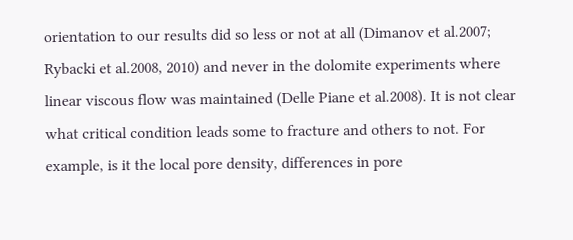orientation to our results did so less or not at all (Dimanov et al.2007; Rybacki et al.2008, 2010) and never in the dolomite experiments where linear viscous flow was maintained (Delle Piane et al.2008). It is not clear what critical condition leads some to fracture and others to not. For example, is it the local pore density, differences in pore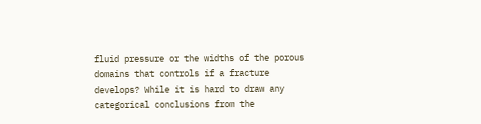fluid pressure or the widths of the porous domains that controls if a fracture develops? While it is hard to draw any categorical conclusions from the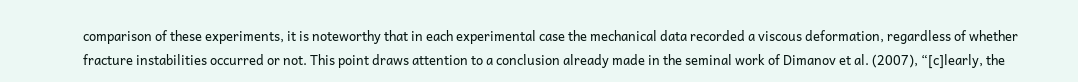comparison of these experiments, it is noteworthy that in each experimental case the mechanical data recorded a viscous deformation, regardless of whether fracture instabilities occurred or not. This point draws attention to a conclusion already made in the seminal work of Dimanov et al. (2007), “[c]learly, the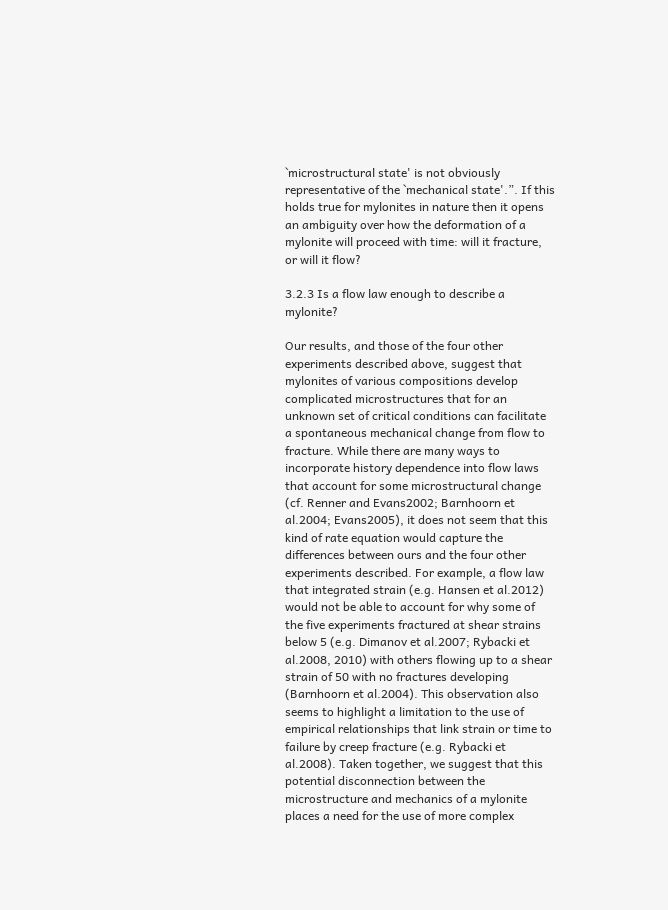`microstructural state' is not obviously representative of the `mechanical state'.”. If this holds true for mylonites in nature then it opens an ambiguity over how the deformation of a mylonite will proceed with time: will it fracture, or will it flow?

3.2.3 Is a flow law enough to describe a mylonite?

Our results, and those of the four other experiments described above, suggest that mylonites of various compositions develop complicated microstructures that for an unknown set of critical conditions can facilitate a spontaneous mechanical change from flow to fracture. While there are many ways to incorporate history dependence into flow laws that account for some microstructural change (cf. Renner and Evans2002; Barnhoorn et al.2004; Evans2005), it does not seem that this kind of rate equation would capture the differences between ours and the four other experiments described. For example, a flow law that integrated strain (e.g. Hansen et al.2012) would not be able to account for why some of the five experiments fractured at shear strains below 5 (e.g. Dimanov et al.2007; Rybacki et al.2008, 2010) with others flowing up to a shear strain of 50 with no fractures developing (Barnhoorn et al.2004). This observation also seems to highlight a limitation to the use of empirical relationships that link strain or time to failure by creep fracture (e.g. Rybacki et al.2008). Taken together, we suggest that this potential disconnection between the microstructure and mechanics of a mylonite places a need for the use of more complex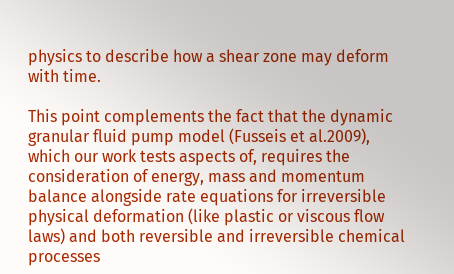physics to describe how a shear zone may deform with time.

This point complements the fact that the dynamic granular fluid pump model (Fusseis et al.2009), which our work tests aspects of, requires the consideration of energy, mass and momentum balance alongside rate equations for irreversible physical deformation (like plastic or viscous flow laws) and both reversible and irreversible chemical processes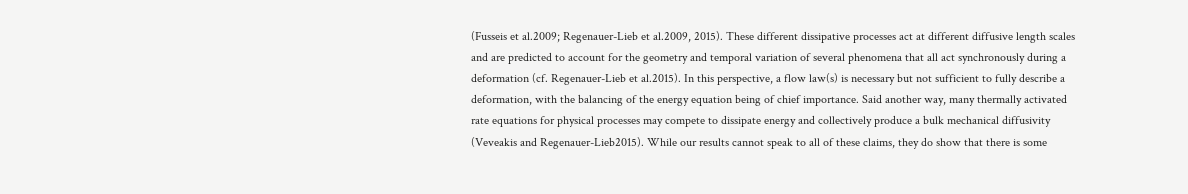(Fusseis et al.2009; Regenauer-Lieb et al.2009, 2015). These different dissipative processes act at different diffusive length scales and are predicted to account for the geometry and temporal variation of several phenomena that all act synchronously during a deformation (cf. Regenauer-Lieb et al.2015). In this perspective, a flow law(s) is necessary but not sufficient to fully describe a deformation, with the balancing of the energy equation being of chief importance. Said another way, many thermally activated rate equations for physical processes may compete to dissipate energy and collectively produce a bulk mechanical diffusivity (Veveakis and Regenauer-Lieb2015). While our results cannot speak to all of these claims, they do show that there is some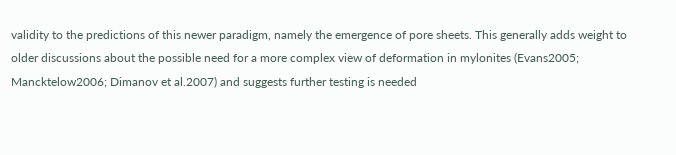validity to the predictions of this newer paradigm, namely the emergence of pore sheets. This generally adds weight to older discussions about the possible need for a more complex view of deformation in mylonites (Evans2005; Mancktelow2006; Dimanov et al.2007) and suggests further testing is needed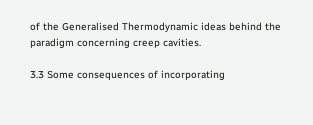of the Generalised Thermodynamic ideas behind the paradigm concerning creep cavities.

3.3 Some consequences of incorporating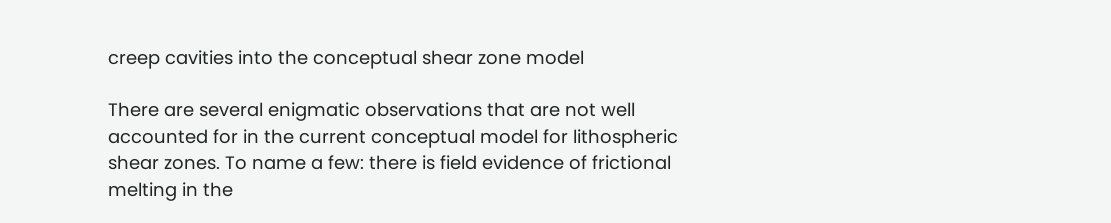creep cavities into the conceptual shear zone model

There are several enigmatic observations that are not well accounted for in the current conceptual model for lithospheric shear zones. To name a few: there is field evidence of frictional melting in the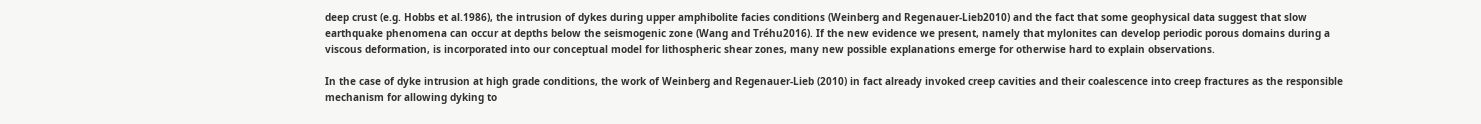deep crust (e.g. Hobbs et al.1986), the intrusion of dykes during upper amphibolite facies conditions (Weinberg and Regenauer-Lieb2010) and the fact that some geophysical data suggest that slow earthquake phenomena can occur at depths below the seismogenic zone (Wang and Tréhu2016). If the new evidence we present, namely that mylonites can develop periodic porous domains during a viscous deformation, is incorporated into our conceptual model for lithospheric shear zones, many new possible explanations emerge for otherwise hard to explain observations.

In the case of dyke intrusion at high grade conditions, the work of Weinberg and Regenauer-Lieb (2010) in fact already invoked creep cavities and their coalescence into creep fractures as the responsible mechanism for allowing dyking to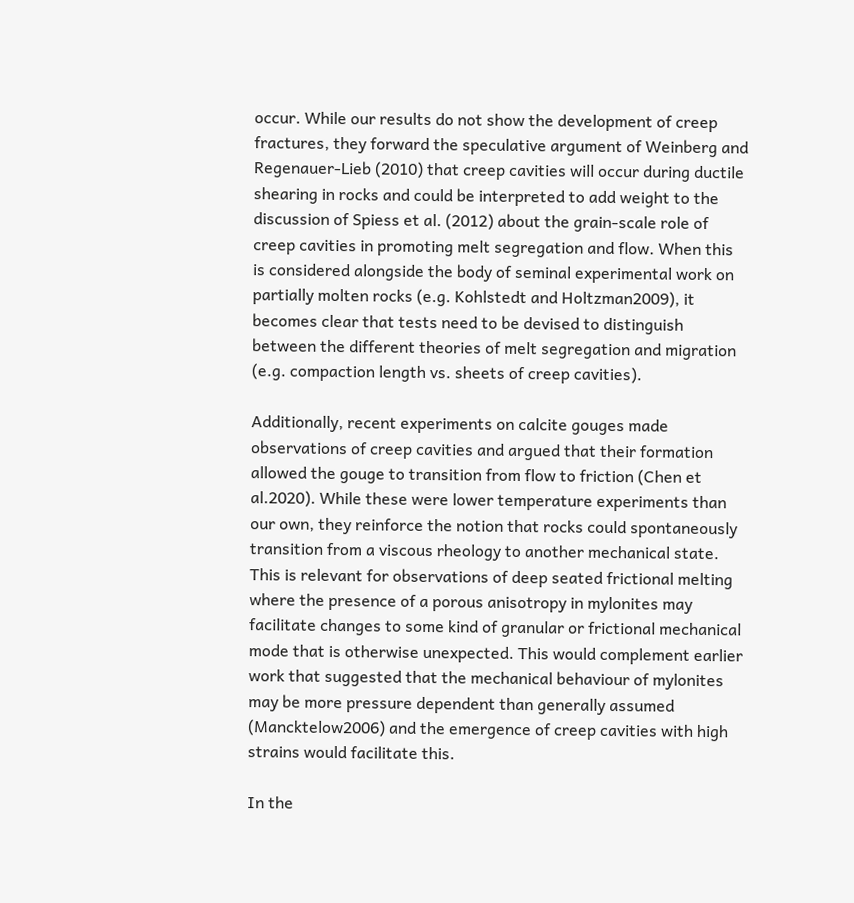occur. While our results do not show the development of creep fractures, they forward the speculative argument of Weinberg and Regenauer-Lieb (2010) that creep cavities will occur during ductile shearing in rocks and could be interpreted to add weight to the discussion of Spiess et al. (2012) about the grain-scale role of creep cavities in promoting melt segregation and flow. When this is considered alongside the body of seminal experimental work on partially molten rocks (e.g. Kohlstedt and Holtzman2009), it becomes clear that tests need to be devised to distinguish between the different theories of melt segregation and migration (e.g. compaction length vs. sheets of creep cavities).

Additionally, recent experiments on calcite gouges made observations of creep cavities and argued that their formation allowed the gouge to transition from flow to friction (Chen et al.2020). While these were lower temperature experiments than our own, they reinforce the notion that rocks could spontaneously transition from a viscous rheology to another mechanical state. This is relevant for observations of deep seated frictional melting where the presence of a porous anisotropy in mylonites may facilitate changes to some kind of granular or frictional mechanical mode that is otherwise unexpected. This would complement earlier work that suggested that the mechanical behaviour of mylonites may be more pressure dependent than generally assumed (Mancktelow2006) and the emergence of creep cavities with high strains would facilitate this.

In the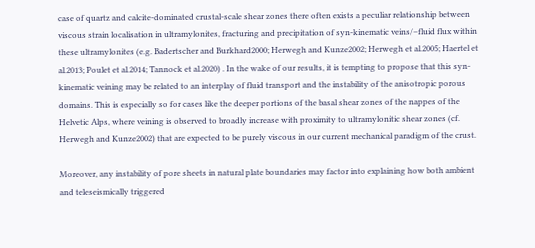case of quartz and calcite-dominated crustal-scale shear zones there often exists a peculiar relationship between viscous strain localisation in ultramylonites, fracturing and precipitation of syn-kinematic veins/–fluid flux within these ultramylonites (e.g. Badertscher and Burkhard2000; Herwegh and Kunze2002; Herwegh et al.2005; Haertel et al.2013; Poulet et al.2014; Tannock et al.2020) . In the wake of our results, it is tempting to propose that this syn-kinematic veining may be related to an interplay of fluid transport and the instability of the anisotropic porous domains. This is especially so for cases like the deeper portions of the basal shear zones of the nappes of the Helvetic Alps, where veining is observed to broadly increase with proximity to ultramylonitic shear zones (cf. Herwegh and Kunze2002) that are expected to be purely viscous in our current mechanical paradigm of the crust.

Moreover, any instability of pore sheets in natural plate boundaries may factor into explaining how both ambient and teleseismically triggered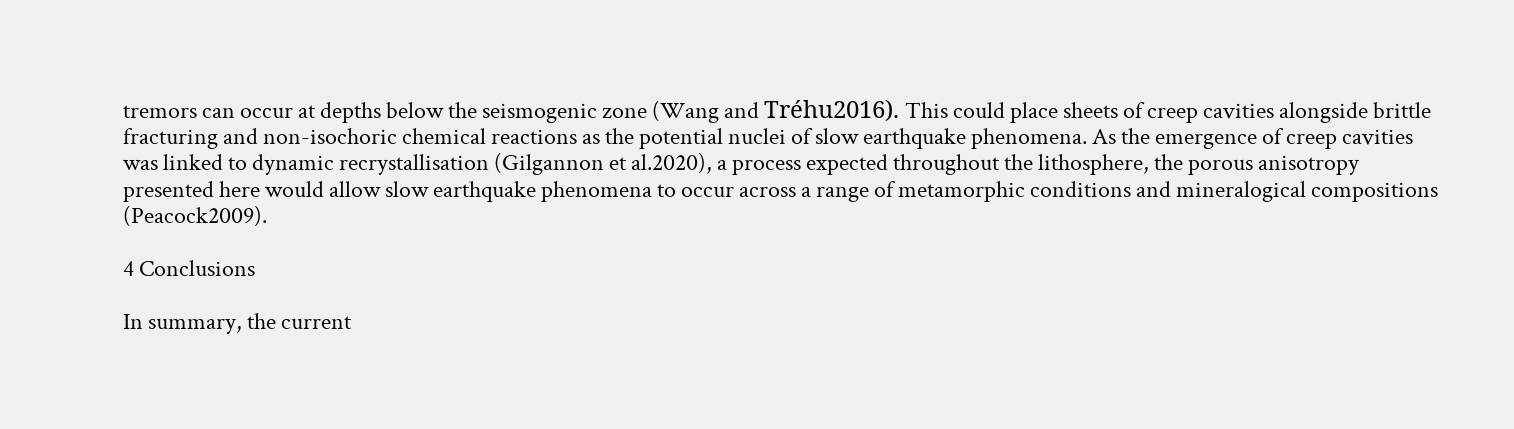tremors can occur at depths below the seismogenic zone (Wang and Tréhu2016). This could place sheets of creep cavities alongside brittle fracturing and non-isochoric chemical reactions as the potential nuclei of slow earthquake phenomena. As the emergence of creep cavities was linked to dynamic recrystallisation (Gilgannon et al.2020), a process expected throughout the lithosphere, the porous anisotropy presented here would allow slow earthquake phenomena to occur across a range of metamorphic conditions and mineralogical compositions (Peacock2009).

4 Conclusions

In summary, the current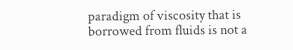paradigm of viscosity that is borrowed from fluids is not a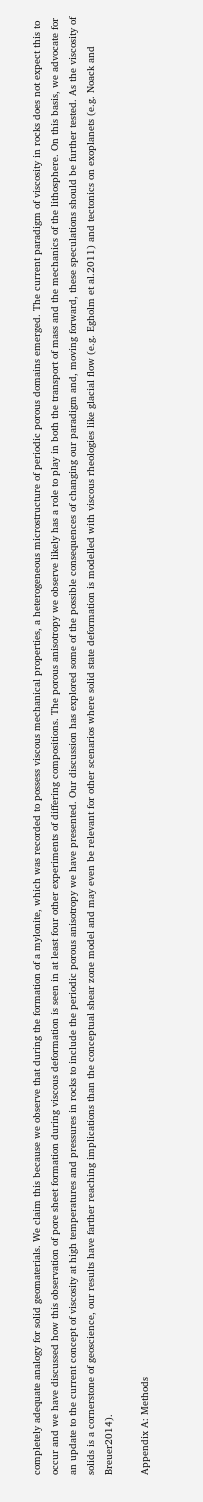completely adequate analogy for solid geomaterials. We claim this because we observe that during the formation of a mylonite, which was recorded to possess viscous mechanical properties, a heterogeneous microstructure of periodic porous domains emerged. The current paradigm of viscosity in rocks does not expect this to occur and we have discussed how this observation of pore sheet formation during viscous deformation is seen in at least four other experiments of differing compositions. The porous anisotropy we observe likely has a role to play in both the transport of mass and the mechanics of the lithosphere. On this basis, we advocate for an update to the current concept of viscosity at high temperatures and pressures in rocks to include the periodic porous anisotropy we have presented. Our discussion has explored some of the possible consequences of changing our paradigm and, moving forward, these speculations should be further tested. As the viscosity of solids is a cornerstone of geoscience, our results have farther reaching implications than the conceptual shear zone model and may even be relevant for other scenarios where solid state deformation is modelled with viscous rheologies like glacial flow (e.g. Egholm et al.2011) and tectonics on exoplanets (e.g. Noack and Breuer2014).

Appendix A: Methods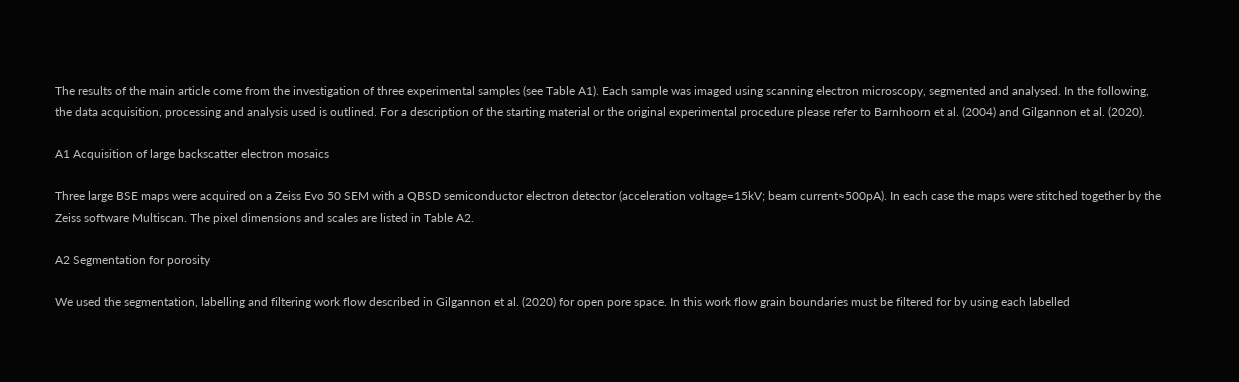The results of the main article come from the investigation of three experimental samples (see Table A1). Each sample was imaged using scanning electron microscopy, segmented and analysed. In the following, the data acquisition, processing and analysis used is outlined. For a description of the starting material or the original experimental procedure please refer to Barnhoorn et al. (2004) and Gilgannon et al. (2020).

A1 Acquisition of large backscatter electron mosaics

Three large BSE maps were acquired on a Zeiss Evo 50 SEM with a QBSD semiconductor electron detector (acceleration voltage=15kV; beam current≈500pA). In each case the maps were stitched together by the Zeiss software Multiscan. The pixel dimensions and scales are listed in Table A2.

A2 Segmentation for porosity

We used the segmentation, labelling and filtering work flow described in Gilgannon et al. (2020) for open pore space. In this work flow grain boundaries must be filtered for by using each labelled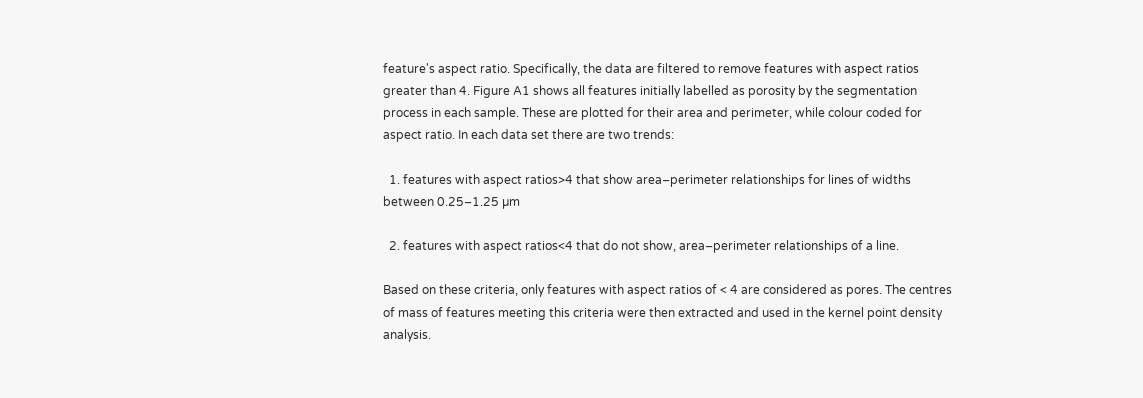feature's aspect ratio. Specifically, the data are filtered to remove features with aspect ratios greater than 4. Figure A1 shows all features initially labelled as porosity by the segmentation process in each sample. These are plotted for their area and perimeter, while colour coded for aspect ratio. In each data set there are two trends:

  1. features with aspect ratios>4 that show area–perimeter relationships for lines of widths between 0.25–1.25 µm

  2. features with aspect ratios<4 that do not show, area–perimeter relationships of a line.

Based on these criteria, only features with aspect ratios of < 4 are considered as pores. The centres of mass of features meeting this criteria were then extracted and used in the kernel point density analysis.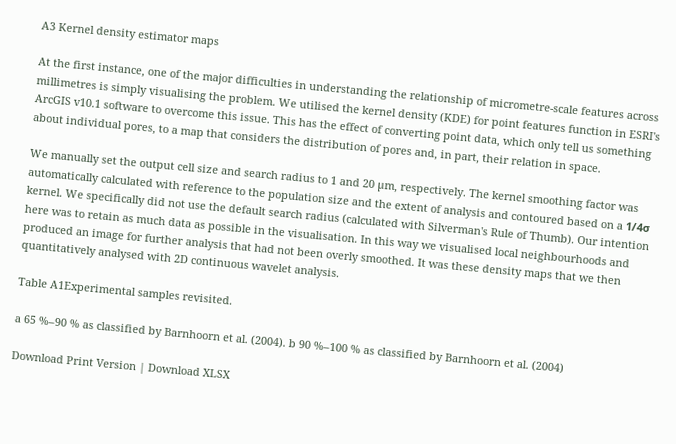A3 Kernel density estimator maps

At the first instance, one of the major difficulties in understanding the relationship of micrometre-scale features across millimetres is simply visualising the problem. We utilised the kernel density (KDE) for point features function in ESRI's ArcGIS v10.1 software to overcome this issue. This has the effect of converting point data, which only tell us something about individual pores, to a map that considers the distribution of pores and, in part, their relation in space.

We manually set the output cell size and search radius to 1 and 20 µm, respectively. The kernel smoothing factor was automatically calculated with reference to the population size and the extent of analysis and contoured based on a 1/4σ kernel. We specifically did not use the default search radius (calculated with Silverman's Rule of Thumb). Our intention here was to retain as much data as possible in the visualisation. In this way we visualised local neighbourhoods and produced an image for further analysis that had not been overly smoothed. It was these density maps that we then quantitatively analysed with 2D continuous wavelet analysis.

Table A1Experimental samples revisited.

a 65 %–90 % as classified by Barnhoorn et al. (2004). b 90 %–100 % as classified by Barnhoorn et al. (2004)

Download Print Version | Download XLSX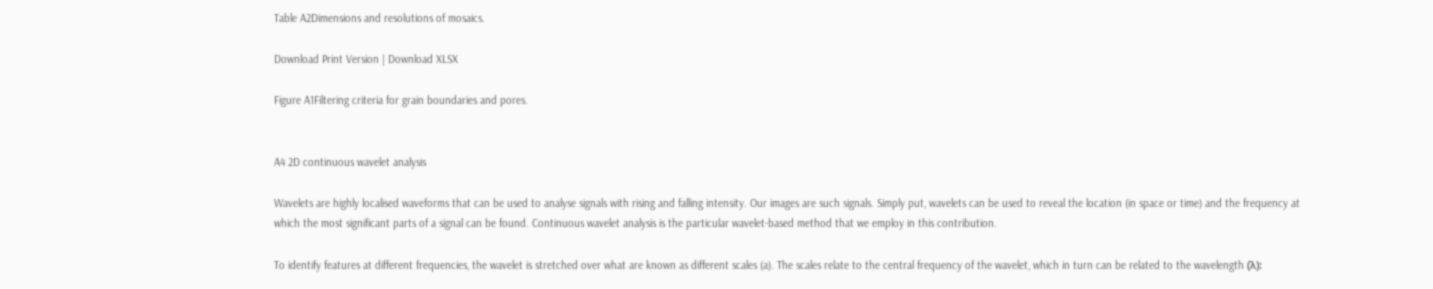Table A2Dimensions and resolutions of mosaics.

Download Print Version | Download XLSX

Figure A1Filtering criteria for grain boundaries and pores.


A4 2D continuous wavelet analysis

Wavelets are highly localised waveforms that can be used to analyse signals with rising and falling intensity. Our images are such signals. Simply put, wavelets can be used to reveal the location (in space or time) and the frequency at which the most significant parts of a signal can be found. Continuous wavelet analysis is the particular wavelet-based method that we employ in this contribution.

To identify features at different frequencies, the wavelet is stretched over what are known as different scales (a). The scales relate to the central frequency of the wavelet, which in turn can be related to the wavelength (λ):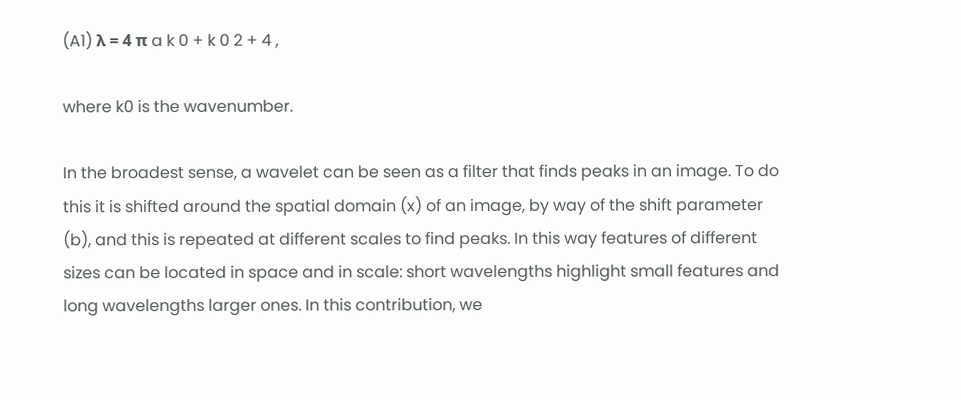(A1) λ = 4 π a k 0 + k 0 2 + 4 ,

where k0 is the wavenumber.

In the broadest sense, a wavelet can be seen as a filter that finds peaks in an image. To do this it is shifted around the spatial domain (x) of an image, by way of the shift parameter (b), and this is repeated at different scales to find peaks. In this way features of different sizes can be located in space and in scale: short wavelengths highlight small features and long wavelengths larger ones. In this contribution, we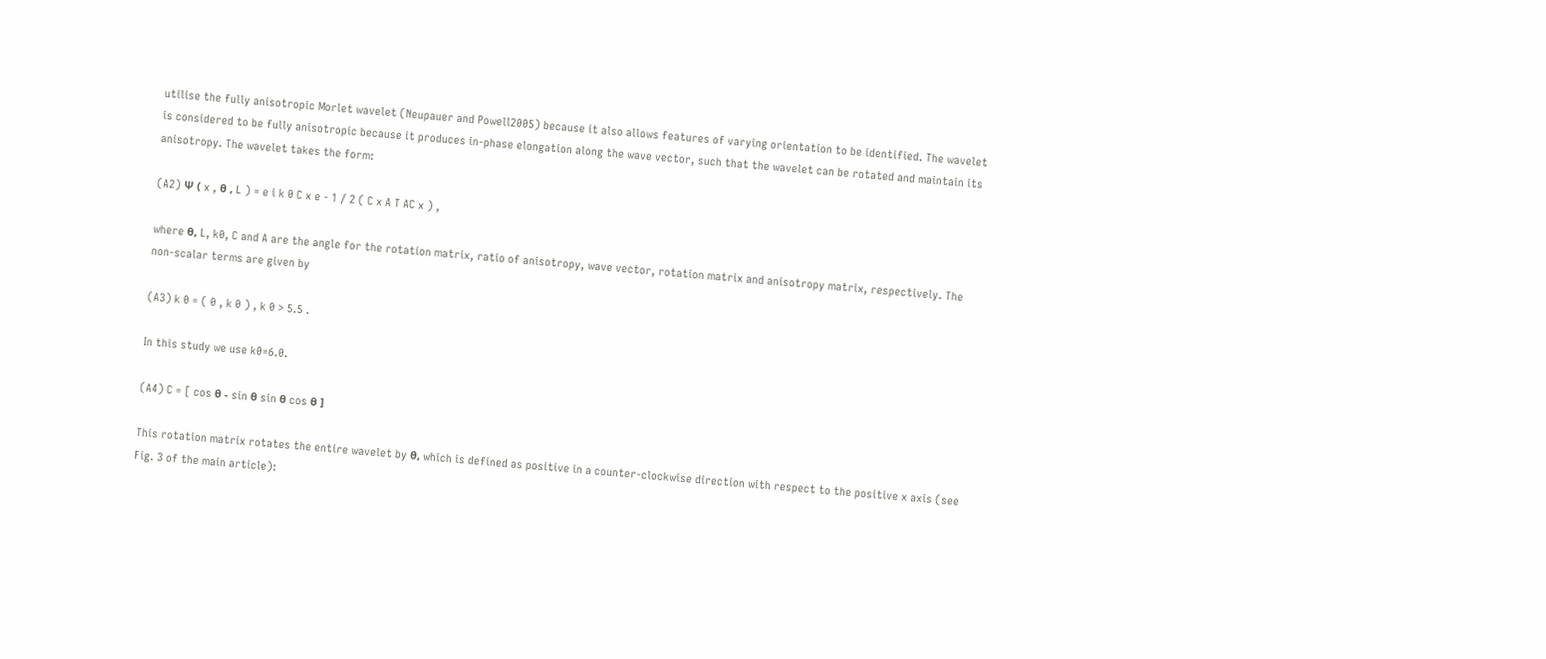utilise the fully anisotropic Morlet wavelet (Neupauer and Powell2005) because it also allows features of varying orientation to be identified. The wavelet is considered to be fully anisotropic because it produces in-phase elongation along the wave vector, such that the wavelet can be rotated and maintain its anisotropy. The wavelet takes the form:

(A2) Ψ ( x , θ , L ) = e i k 0 C x e - 1 / 2 ( C x A T AC x ) ,

where θ, L, k0, C and A are the angle for the rotation matrix, ratio of anisotropy, wave vector, rotation matrix and anisotropy matrix, respectively. The non-scalar terms are given by

(A3) k 0 = ( 0 , k 0 ) , k 0 > 5.5 .

In this study we use k0=6.0.

(A4) C = [ cos θ - sin θ sin θ cos θ ]

This rotation matrix rotates the entire wavelet by θ, which is defined as positive in a counter-clockwise direction with respect to the positive x axis (see Fig. 3 of the main article):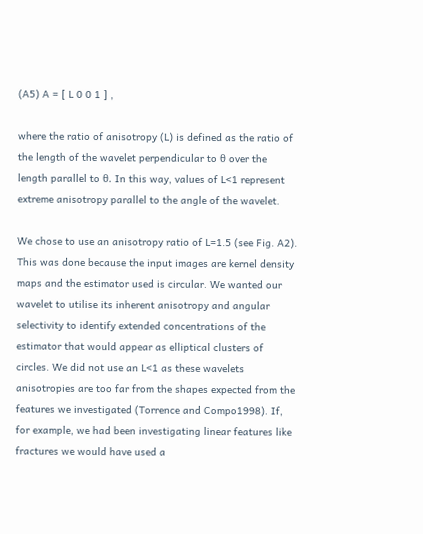(A5) A = [ L 0 0 1 ] ,

where the ratio of anisotropy (L) is defined as the ratio of the length of the wavelet perpendicular to θ over the length parallel to θ. In this way, values of L<1 represent extreme anisotropy parallel to the angle of the wavelet.

We chose to use an anisotropy ratio of L=1.5 (see Fig. A2). This was done because the input images are kernel density maps and the estimator used is circular. We wanted our wavelet to utilise its inherent anisotropy and angular selectivity to identify extended concentrations of the estimator that would appear as elliptical clusters of circles. We did not use an L<1 as these wavelets anisotropies are too far from the shapes expected from the features we investigated (Torrence and Compo1998). If, for example, we had been investigating linear features like fractures we would have used a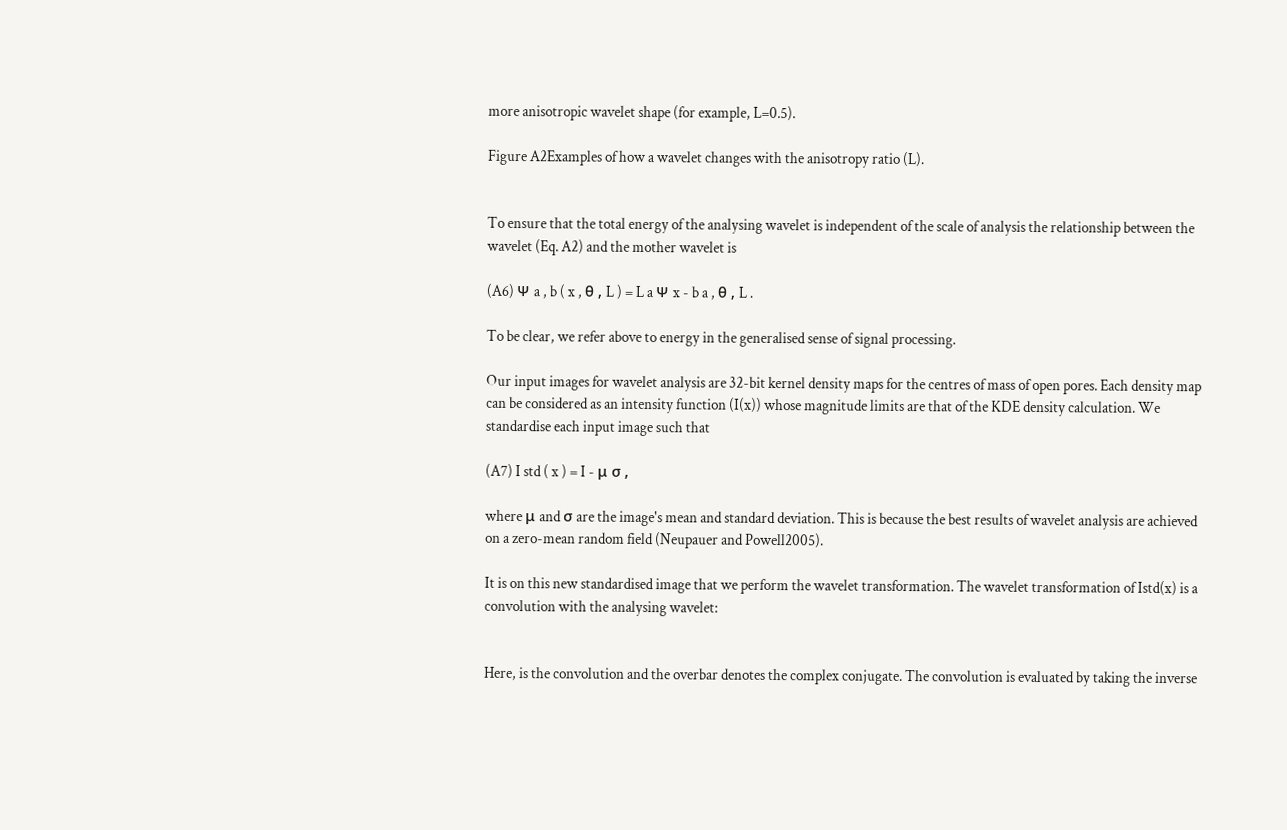more anisotropic wavelet shape (for example, L=0.5).

Figure A2Examples of how a wavelet changes with the anisotropy ratio (L).


To ensure that the total energy of the analysing wavelet is independent of the scale of analysis the relationship between the wavelet (Eq. A2) and the mother wavelet is

(A6) Ψ a , b ( x , θ , L ) = L a Ψ x - b a , θ , L .

To be clear, we refer above to energy in the generalised sense of signal processing.

Our input images for wavelet analysis are 32-bit kernel density maps for the centres of mass of open pores. Each density map can be considered as an intensity function (I(x)) whose magnitude limits are that of the KDE density calculation. We standardise each input image such that

(A7) I std ( x ) = I - μ σ ,

where μ and σ are the image's mean and standard deviation. This is because the best results of wavelet analysis are achieved on a zero-mean random field (Neupauer and Powell2005).

It is on this new standardised image that we perform the wavelet transformation. The wavelet transformation of Istd(x) is a convolution with the analysing wavelet:


Here, is the convolution and the overbar denotes the complex conjugate. The convolution is evaluated by taking the inverse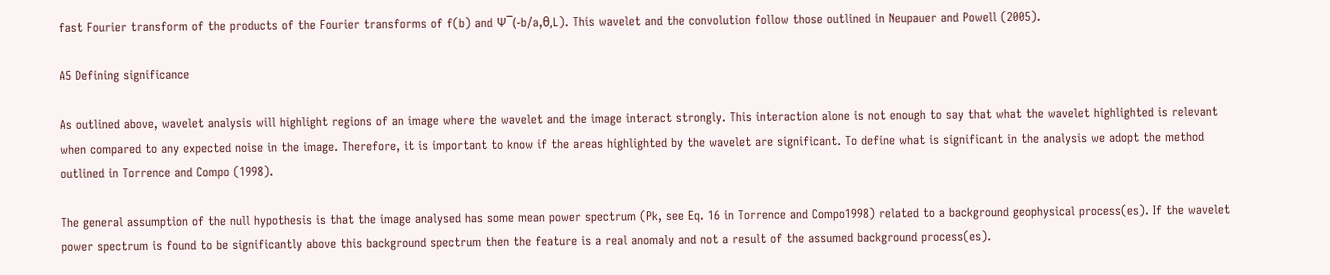fast Fourier transform of the products of the Fourier transforms of f(b) and Ψ¯(-b/a,θ,L). This wavelet and the convolution follow those outlined in Neupauer and Powell (2005).

A5 Defining significance

As outlined above, wavelet analysis will highlight regions of an image where the wavelet and the image interact strongly. This interaction alone is not enough to say that what the wavelet highlighted is relevant when compared to any expected noise in the image. Therefore, it is important to know if the areas highlighted by the wavelet are significant. To define what is significant in the analysis we adopt the method outlined in Torrence and Compo (1998).

The general assumption of the null hypothesis is that the image analysed has some mean power spectrum (Pk, see Eq. 16 in Torrence and Compo1998) related to a background geophysical process(es). If the wavelet power spectrum is found to be significantly above this background spectrum then the feature is a real anomaly and not a result of the assumed background process(es).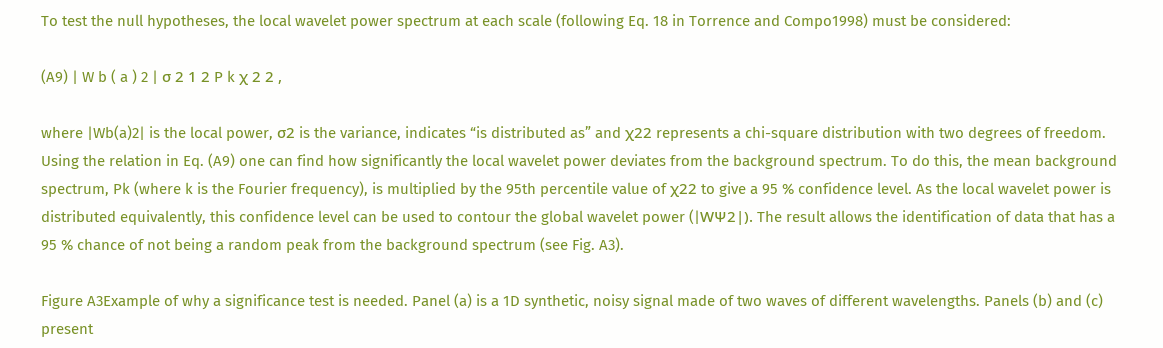To test the null hypotheses, the local wavelet power spectrum at each scale (following Eq. 18 in Torrence and Compo1998) must be considered:

(A9) | W b ( a ) 2 | σ 2 1 2 P k χ 2 2 ,

where |Wb(a)2| is the local power, σ2 is the variance, indicates “is distributed as” and χ22 represents a chi-square distribution with two degrees of freedom. Using the relation in Eq. (A9) one can find how significantly the local wavelet power deviates from the background spectrum. To do this, the mean background spectrum, Pk (where k is the Fourier frequency), is multiplied by the 95th percentile value of χ22 to give a 95 % confidence level. As the local wavelet power is distributed equivalently, this confidence level can be used to contour the global wavelet power (|WΨ2|). The result allows the identification of data that has a 95 % chance of not being a random peak from the background spectrum (see Fig. A3).

Figure A3Example of why a significance test is needed. Panel (a) is a 1D synthetic, noisy signal made of two waves of different wavelengths. Panels (b) and (c) present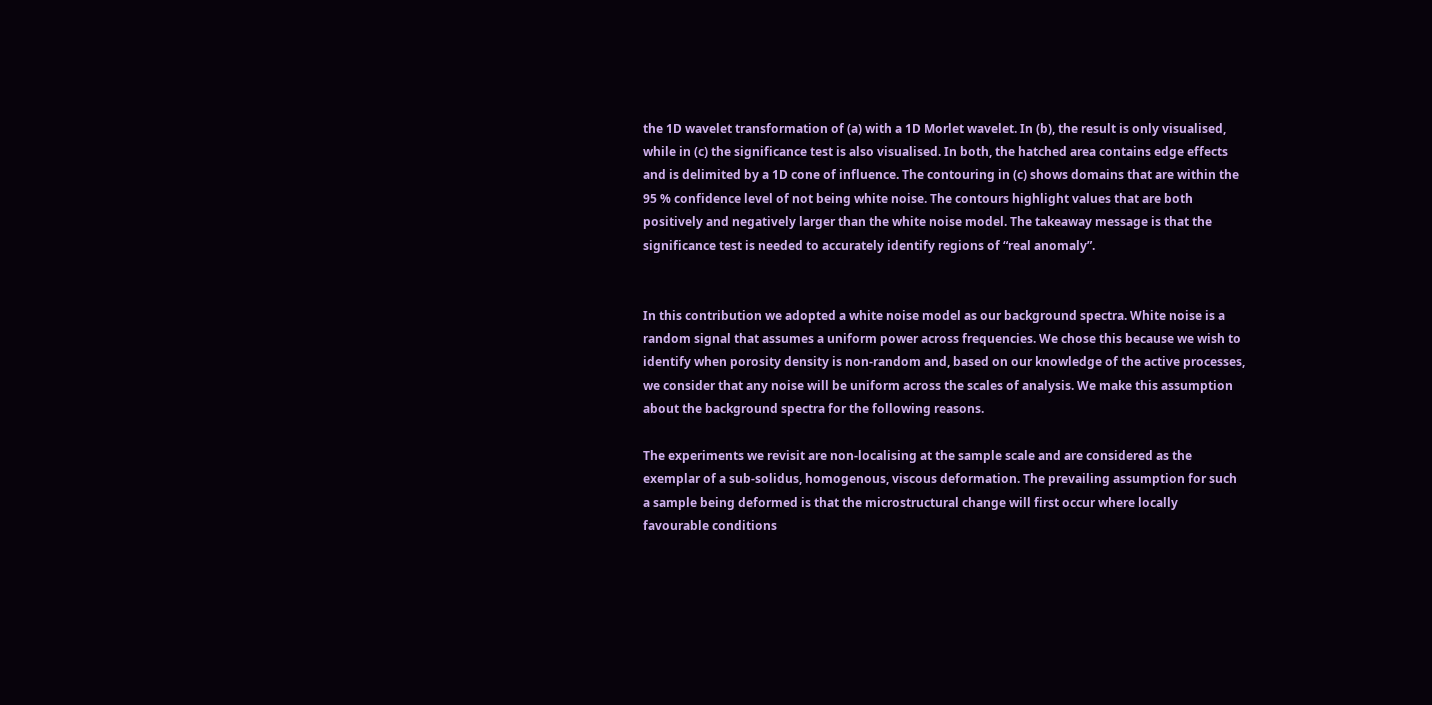the 1D wavelet transformation of (a) with a 1D Morlet wavelet. In (b), the result is only visualised, while in (c) the significance test is also visualised. In both, the hatched area contains edge effects and is delimited by a 1D cone of influence. The contouring in (c) shows domains that are within the 95 % confidence level of not being white noise. The contours highlight values that are both positively and negatively larger than the white noise model. The takeaway message is that the significance test is needed to accurately identify regions of “real anomaly”.


In this contribution we adopted a white noise model as our background spectra. White noise is a random signal that assumes a uniform power across frequencies. We chose this because we wish to identify when porosity density is non-random and, based on our knowledge of the active processes, we consider that any noise will be uniform across the scales of analysis. We make this assumption about the background spectra for the following reasons.

The experiments we revisit are non-localising at the sample scale and are considered as the exemplar of a sub-solidus, homogenous, viscous deformation. The prevailing assumption for such a sample being deformed is that the microstructural change will first occur where locally favourable conditions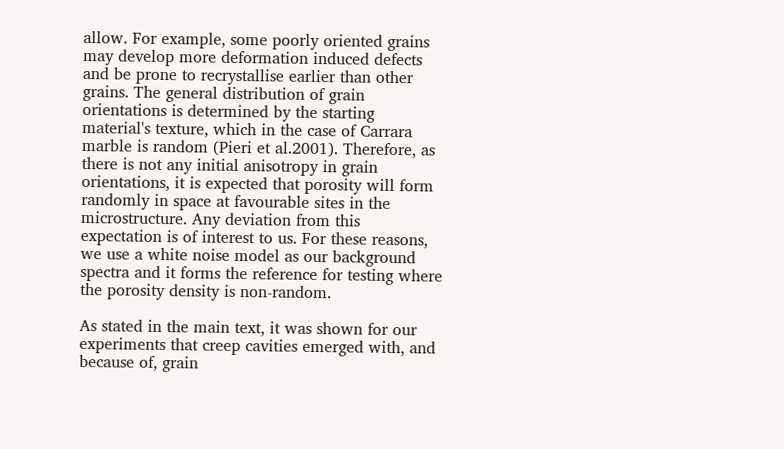allow. For example, some poorly oriented grains may develop more deformation induced defects and be prone to recrystallise earlier than other grains. The general distribution of grain orientations is determined by the starting material's texture, which in the case of Carrara marble is random (Pieri et al.2001). Therefore, as there is not any initial anisotropy in grain orientations, it is expected that porosity will form randomly in space at favourable sites in the microstructure. Any deviation from this expectation is of interest to us. For these reasons, we use a white noise model as our background spectra and it forms the reference for testing where the porosity density is non-random.

As stated in the main text, it was shown for our experiments that creep cavities emerged with, and because of, grain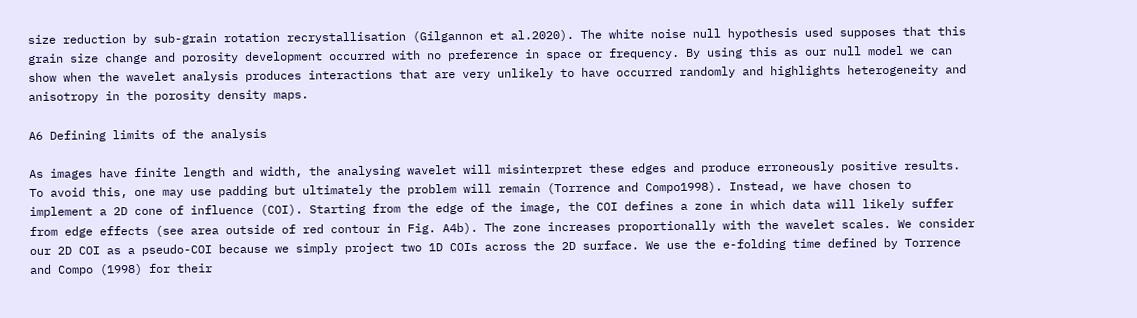size reduction by sub-grain rotation recrystallisation (Gilgannon et al.2020). The white noise null hypothesis used supposes that this grain size change and porosity development occurred with no preference in space or frequency. By using this as our null model we can show when the wavelet analysis produces interactions that are very unlikely to have occurred randomly and highlights heterogeneity and anisotropy in the porosity density maps.

A6 Defining limits of the analysis

As images have finite length and width, the analysing wavelet will misinterpret these edges and produce erroneously positive results. To avoid this, one may use padding but ultimately the problem will remain (Torrence and Compo1998). Instead, we have chosen to implement a 2D cone of influence (COI). Starting from the edge of the image, the COI defines a zone in which data will likely suffer from edge effects (see area outside of red contour in Fig. A4b). The zone increases proportionally with the wavelet scales. We consider our 2D COI as a pseudo-COI because we simply project two 1D COIs across the 2D surface. We use the e-folding time defined by Torrence and Compo (1998) for their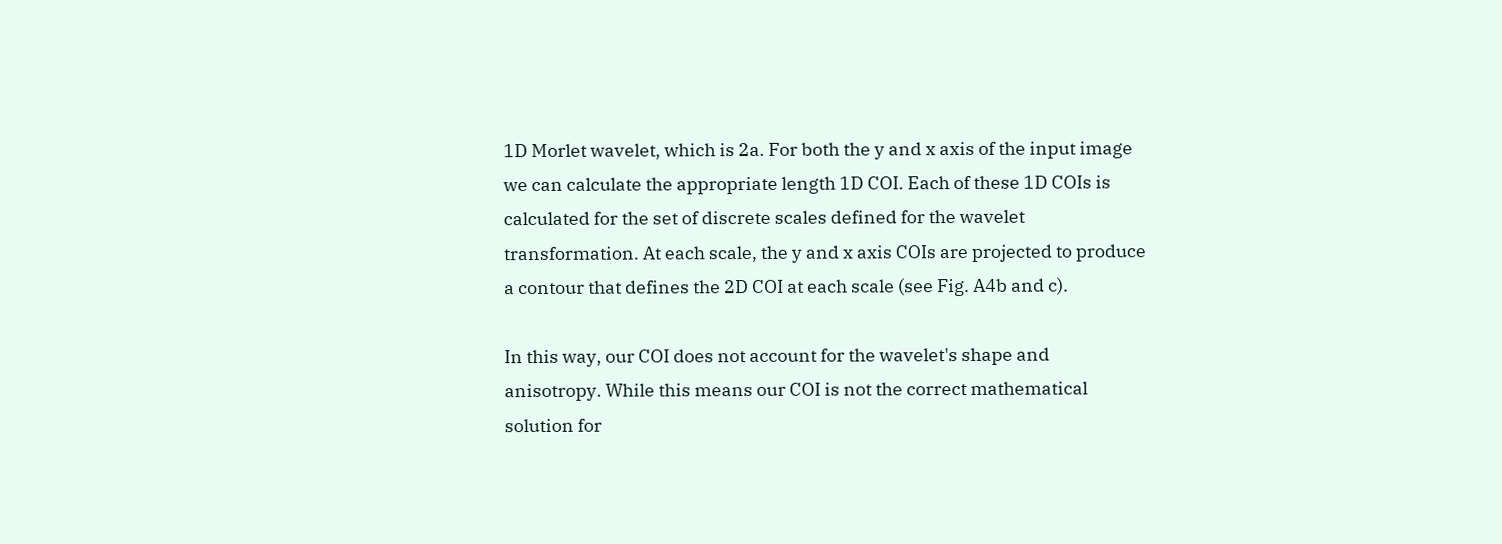1D Morlet wavelet, which is 2a. For both the y and x axis of the input image we can calculate the appropriate length 1D COI. Each of these 1D COIs is calculated for the set of discrete scales defined for the wavelet transformation. At each scale, the y and x axis COIs are projected to produce a contour that defines the 2D COI at each scale (see Fig. A4b and c).

In this way, our COI does not account for the wavelet's shape and anisotropy. While this means our COI is not the correct mathematical solution for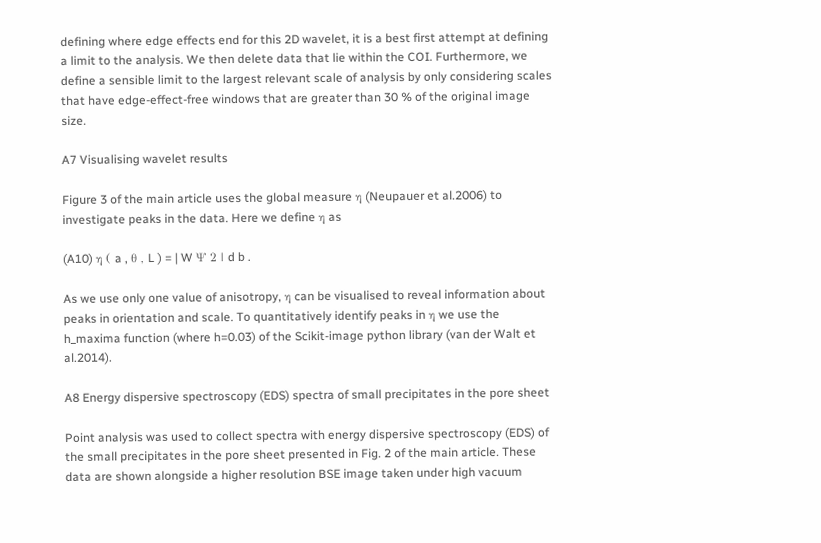defining where edge effects end for this 2D wavelet, it is a best first attempt at defining a limit to the analysis. We then delete data that lie within the COI. Furthermore, we define a sensible limit to the largest relevant scale of analysis by only considering scales that have edge-effect-free windows that are greater than 30 % of the original image size.

A7 Visualising wavelet results

Figure 3 of the main article uses the global measure η (Neupauer et al.2006) to investigate peaks in the data. Here we define η as

(A10) η ( a , θ , L ) = | W Ψ 2 | d b .

As we use only one value of anisotropy, η can be visualised to reveal information about peaks in orientation and scale. To quantitatively identify peaks in η we use the h_maxima function (where h=0.03) of the Scikit-image python library (van der Walt et al.2014).

A8 Energy dispersive spectroscopy (EDS) spectra of small precipitates in the pore sheet

Point analysis was used to collect spectra with energy dispersive spectroscopy (EDS) of the small precipitates in the pore sheet presented in Fig. 2 of the main article. These data are shown alongside a higher resolution BSE image taken under high vacuum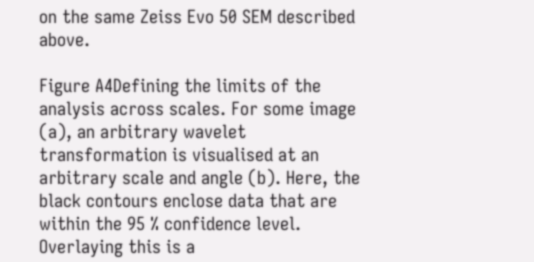on the same Zeiss Evo 50 SEM described above.

Figure A4Defining the limits of the analysis across scales. For some image (a), an arbitrary wavelet transformation is visualised at an arbitrary scale and angle (b). Here, the black contours enclose data that are within the 95 % confidence level. Overlaying this is a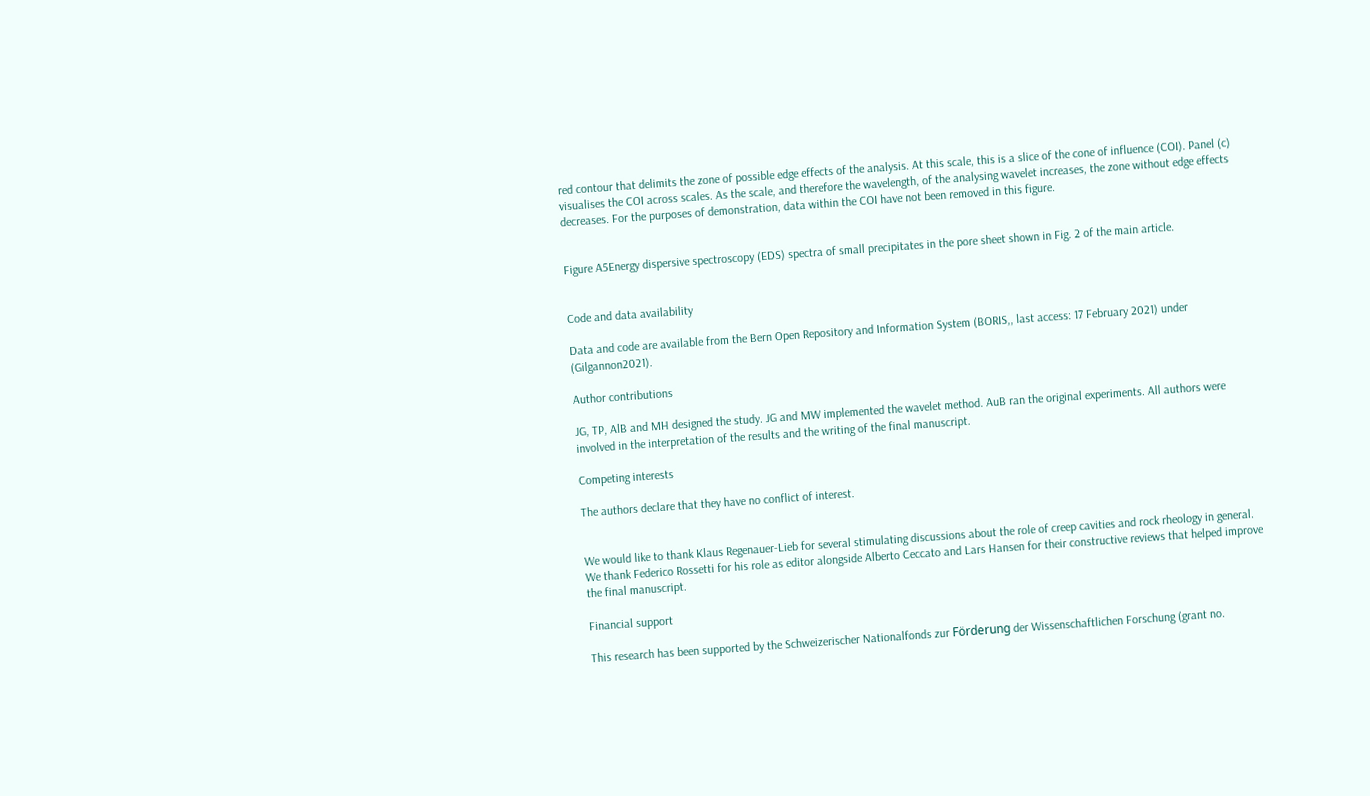red contour that delimits the zone of possible edge effects of the analysis. At this scale, this is a slice of the cone of influence (COI). Panel (c) visualises the COI across scales. As the scale, and therefore the wavelength, of the analysing wavelet increases, the zone without edge effects decreases. For the purposes of demonstration, data within the COI have not been removed in this figure.


Figure A5Energy dispersive spectroscopy (EDS) spectra of small precipitates in the pore sheet shown in Fig. 2 of the main article.


Code and data availability

Data and code are available from the Bern Open Repository and Information System (BORIS,, last access: 17 February 2021) under (Gilgannon2021).

Author contributions

JG, TP, AlB and MH designed the study. JG and MW implemented the wavelet method. AuB ran the original experiments. All authors were involved in the interpretation of the results and the writing of the final manuscript.

Competing interests

The authors declare that they have no conflict of interest.


We would like to thank Klaus Regenauer-Lieb for several stimulating discussions about the role of creep cavities and rock rheology in general. We thank Federico Rossetti for his role as editor alongside Alberto Ceccato and Lars Hansen for their constructive reviews that helped improve the final manuscript.

Financial support

This research has been supported by the Schweizerischer Nationalfonds zur Förderung der Wissenschaftlichen Forschung (grant no.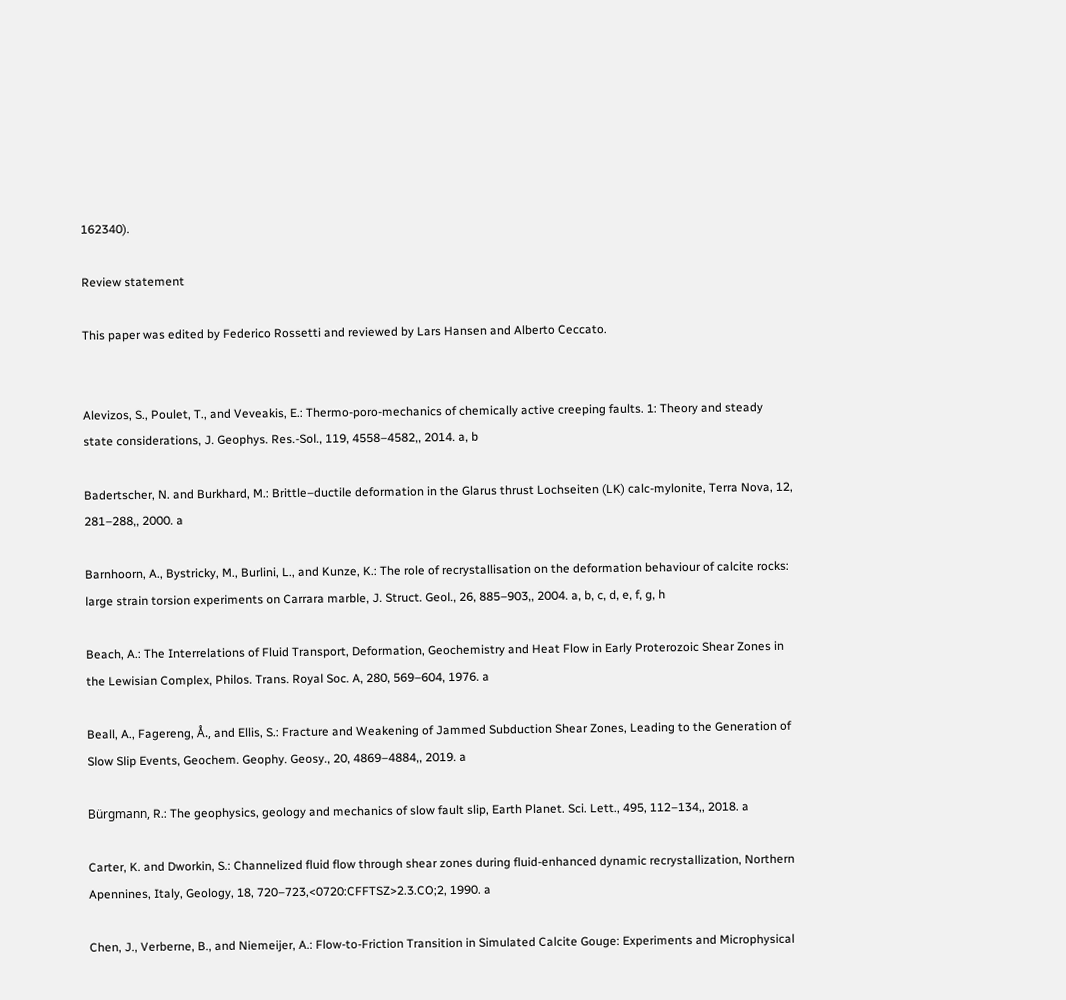162340).

Review statement

This paper was edited by Federico Rossetti and reviewed by Lars Hansen and Alberto Ceccato.


Alevizos, S., Poulet, T., and Veveakis, E.: Thermo-poro-mechanics of chemically active creeping faults. 1: Theory and steady state considerations, J. Geophys. Res.-Sol., 119, 4558–4582,, 2014. a, b

Badertscher, N. and Burkhard, M.: Brittle–ductile deformation in the Glarus thrust Lochseiten (LK) calc-mylonite, Terra Nova, 12, 281–288,, 2000. a

Barnhoorn, A., Bystricky, M., Burlini, L., and Kunze, K.: The role of recrystallisation on the deformation behaviour of calcite rocks: large strain torsion experiments on Carrara marble, J. Struct. Geol., 26, 885–903,, 2004. a, b, c, d, e, f, g, h

Beach, A.: The Interrelations of Fluid Transport, Deformation, Geochemistry and Heat Flow in Early Proterozoic Shear Zones in the Lewisian Complex, Philos. Trans. Royal Soc. A, 280, 569–604, 1976. a

Beall, A., Fagereng, Å., and Ellis, S.: Fracture and Weakening of Jammed Subduction Shear Zones, Leading to the Generation of Slow Slip Events, Geochem. Geophy. Geosy., 20, 4869–4884,, 2019. a

Bürgmann, R.: The geophysics, geology and mechanics of slow fault slip, Earth Planet. Sci. Lett., 495, 112–134,, 2018. a

Carter, K. and Dworkin, S.: Channelized fluid flow through shear zones during fluid-enhanced dynamic recrystallization, Northern Apennines, Italy, Geology, 18, 720–723,<0720:CFFTSZ>2.3.CO;2, 1990. a

Chen, J., Verberne, B., and Niemeijer, A.: Flow-to-Friction Transition in Simulated Calcite Gouge: Experiments and Microphysical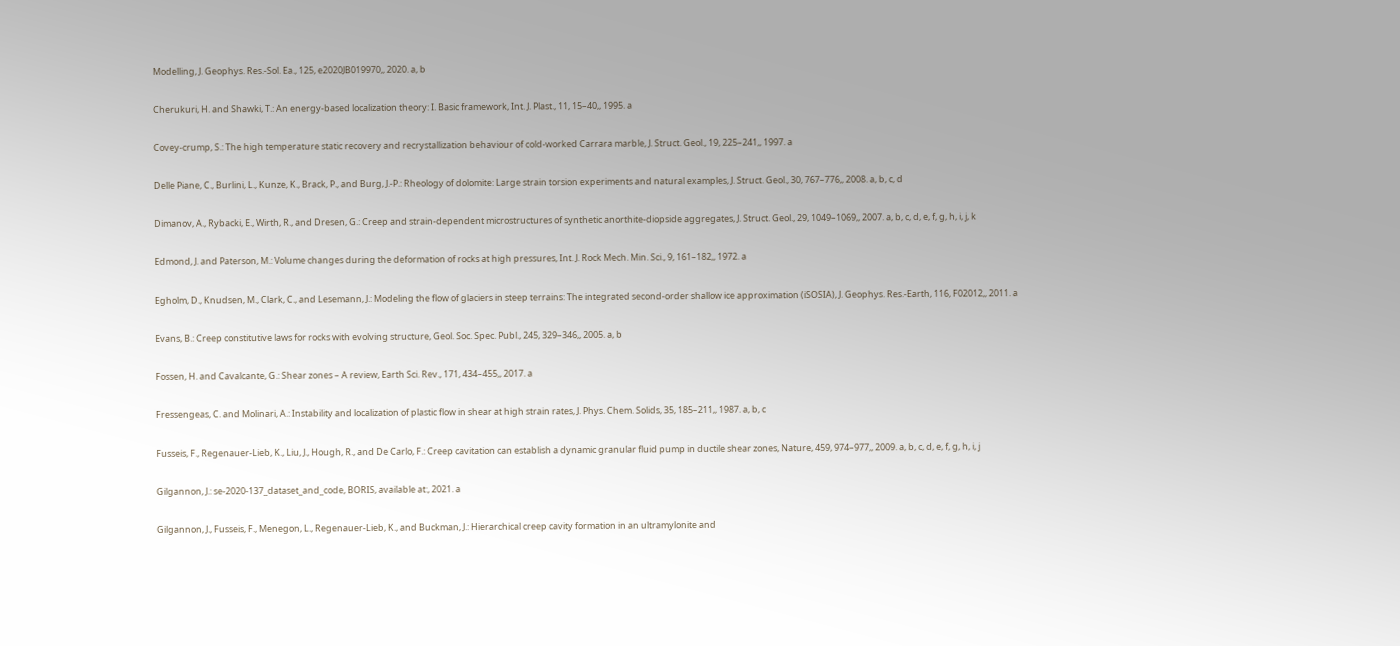Modelling, J. Geophys. Res.-Sol. Ea., 125, e2020JB019970,, 2020. a, b

Cherukuri, H. and Shawki, T.: An energy-based localization theory: I. Basic framework, Int. J. Plast., 11, 15–40,, 1995. a

Covey-crump, S.: The high temperature static recovery and recrystallization behaviour of cold-worked Carrara marble, J. Struct. Geol., 19, 225–241,, 1997. a

Delle Piane, C., Burlini, L., Kunze, K., Brack, P., and Burg, J.-P.: Rheology of dolomite: Large strain torsion experiments and natural examples, J. Struct. Geol., 30, 767–776,, 2008. a, b, c, d

Dimanov, A., Rybacki, E., Wirth, R., and Dresen, G.: Creep and strain-dependent microstructures of synthetic anorthite-diopside aggregates, J. Struct. Geol., 29, 1049–1069,, 2007. a, b, c, d, e, f, g, h, i, j, k

Edmond, J. and Paterson, M.: Volume changes during the deformation of rocks at high pressures, Int. J. Rock Mech. Min. Sci., 9, 161–182,, 1972. a

Egholm, D., Knudsen, M., Clark, C., and Lesemann, J.: Modeling the flow of glaciers in steep terrains: The integrated second-order shallow ice approximation (iSOSIA), J. Geophys. Res.-Earth, 116, F02012,, 2011. a

Evans, B.: Creep constitutive laws for rocks with evolving structure, Geol. Soc. Spec. Publ., 245, 329–346,, 2005. a, b

Fossen, H. and Cavalcante, G.: Shear zones – A review, Earth Sci. Rev., 171, 434–455,, 2017. a

Fressengeas, C. and Molinari, A.: Instability and localization of plastic flow in shear at high strain rates, J. Phys. Chem. Solids, 35, 185–211,, 1987. a, b, c

Fusseis, F., Regenauer-Lieb, K., Liu, J., Hough, R., and De Carlo, F.: Creep cavitation can establish a dynamic granular fluid pump in ductile shear zones, Nature, 459, 974–977,, 2009. a, b, c, d, e, f, g, h, i, j

Gilgannon, J.: se-2020-137_dataset_and_code, BORIS, available at:, 2021. a

Gilgannon, J., Fusseis, F., Menegon, L., Regenauer-Lieb, K., and Buckman, J.: Hierarchical creep cavity formation in an ultramylonite and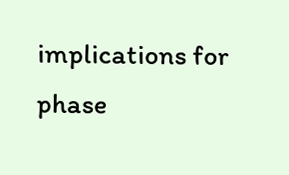implications for phase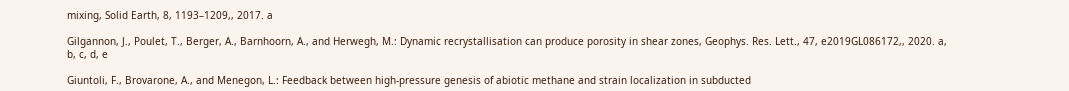mixing, Solid Earth, 8, 1193–1209,, 2017. a

Gilgannon, J., Poulet, T., Berger, A., Barnhoorn, A., and Herwegh, M.: Dynamic recrystallisation can produce porosity in shear zones, Geophys. Res. Lett., 47, e2019GL086172,, 2020. a, b, c, d, e

Giuntoli, F., Brovarone, A., and Menegon, L.: Feedback between high-pressure genesis of abiotic methane and strain localization in subducted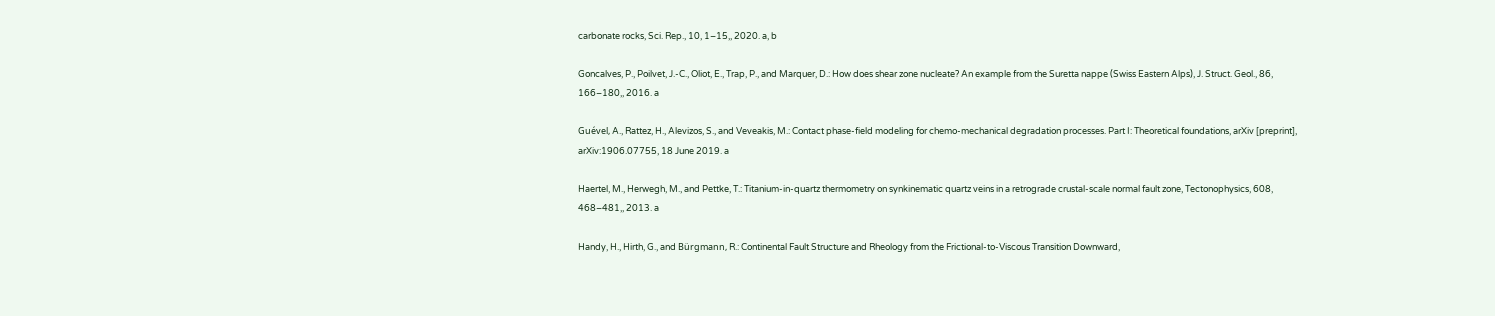carbonate rocks, Sci. Rep., 10, 1–15,, 2020. a, b

Goncalves, P., Poilvet, J.-C., Oliot, E., Trap, P., and Marquer, D.: How does shear zone nucleate? An example from the Suretta nappe (Swiss Eastern Alps), J. Struct. Geol., 86, 166–180,, 2016. a

Guével, A., Rattez, H., Alevizos, S., and Veveakis, M.: Contact phase-field modeling for chemo-mechanical degradation processes. Part I: Theoretical foundations, arXiv [preprint], arXiv:1906.07755, 18 June 2019. a

Haertel, M., Herwegh, M., and Pettke, T.: Titanium-in-quartz thermometry on synkinematic quartz veins in a retrograde crustal-scale normal fault zone, Tectonophysics, 608, 468–481,, 2013. a

Handy, H., Hirth, G., and Bürgmann, R.: Continental Fault Structure and Rheology from the Frictional-to-Viscous Transition Downward,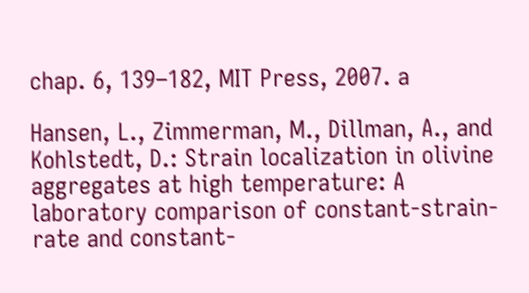chap. 6, 139–182, MIT Press, 2007. a

Hansen, L., Zimmerman, M., Dillman, A., and Kohlstedt, D.: Strain localization in olivine aggregates at high temperature: A laboratory comparison of constant-strain-rate and constant-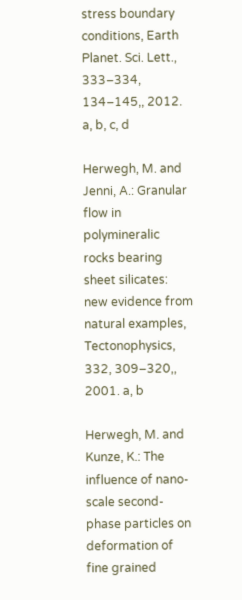stress boundary conditions, Earth Planet. Sci. Lett., 333–334, 134–145,, 2012. a, b, c, d

Herwegh, M. and Jenni, A.: Granular flow in polymineralic rocks bearing sheet silicates: new evidence from natural examples, Tectonophysics, 332, 309–320,, 2001. a, b

Herwegh, M. and Kunze, K.: The influence of nano-scale second-phase particles on deformation of fine grained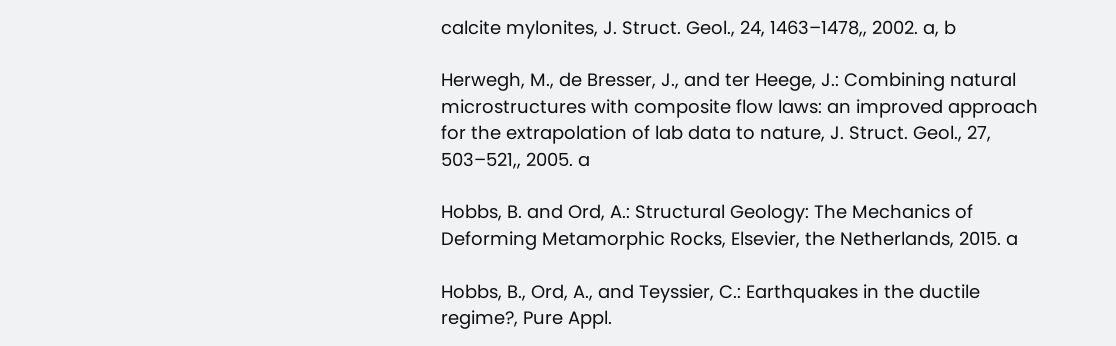calcite mylonites, J. Struct. Geol., 24, 1463–1478,, 2002. a, b

Herwegh, M., de Bresser, J., and ter Heege, J.: Combining natural microstructures with composite flow laws: an improved approach for the extrapolation of lab data to nature, J. Struct. Geol., 27, 503–521,, 2005. a

Hobbs, B. and Ord, A.: Structural Geology: The Mechanics of Deforming Metamorphic Rocks, Elsevier, the Netherlands, 2015. a

Hobbs, B., Ord, A., and Teyssier, C.: Earthquakes in the ductile regime?, Pure Appl.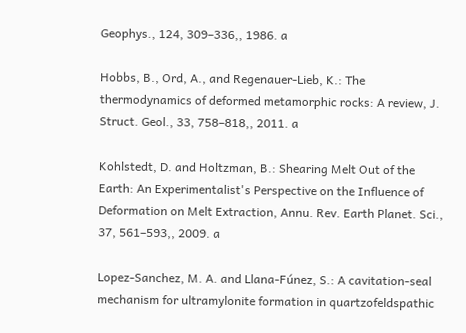Geophys., 124, 309–336,, 1986. a

Hobbs, B., Ord, A., and Regenauer-Lieb, K.: The thermodynamics of deformed metamorphic rocks: A review, J. Struct. Geol., 33, 758–818,, 2011. a

Kohlstedt, D. and Holtzman, B.: Shearing Melt Out of the Earth: An Experimentalist's Perspective on the Influence of Deformation on Melt Extraction, Annu. Rev. Earth Planet. Sci., 37, 561–593,, 2009. a

Lopez-Sanchez, M. A. and Llana-Fúnez, S.: A cavitation-seal mechanism for ultramylonite formation in quartzofeldspathic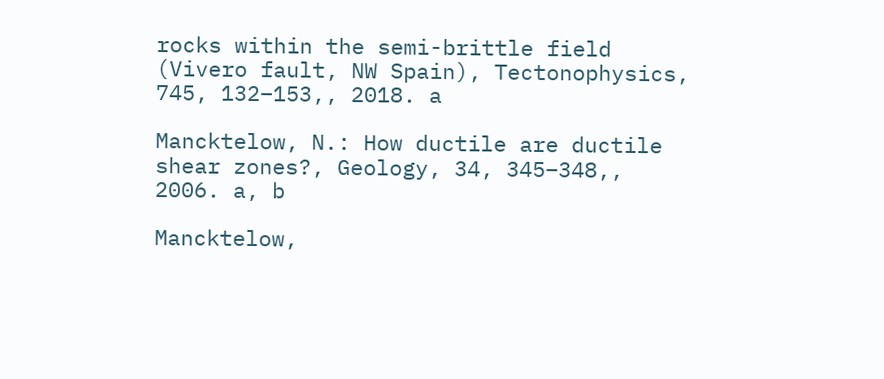rocks within the semi-brittle field (Vivero fault, NW Spain), Tectonophysics, 745, 132–153,, 2018. a

Mancktelow, N.: How ductile are ductile shear zones?, Geology, 34, 345–348,, 2006. a, b

Mancktelow,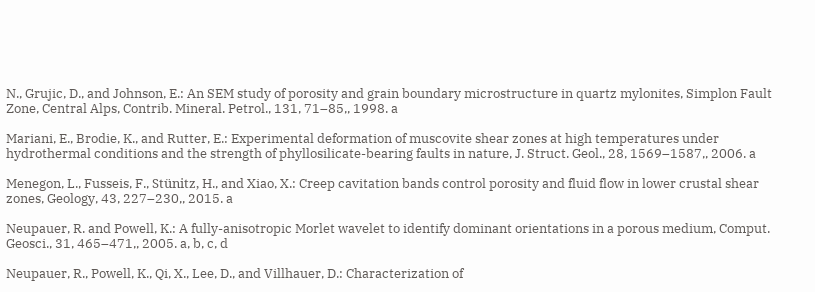N., Grujic, D., and Johnson, E.: An SEM study of porosity and grain boundary microstructure in quartz mylonites, Simplon Fault Zone, Central Alps, Contrib. Mineral. Petrol., 131, 71–85,, 1998. a

Mariani, E., Brodie, K., and Rutter, E.: Experimental deformation of muscovite shear zones at high temperatures under hydrothermal conditions and the strength of phyllosilicate-bearing faults in nature, J. Struct. Geol., 28, 1569–1587,, 2006. a

Menegon, L., Fusseis, F., Stünitz, H., and Xiao, X.: Creep cavitation bands control porosity and fluid flow in lower crustal shear zones, Geology, 43, 227–230,, 2015. a

Neupauer, R. and Powell, K.: A fully-anisotropic Morlet wavelet to identify dominant orientations in a porous medium, Comput. Geosci., 31, 465–471,, 2005. a, b, c, d

Neupauer, R., Powell, K., Qi, X., Lee, D., and Villhauer, D.: Characterization of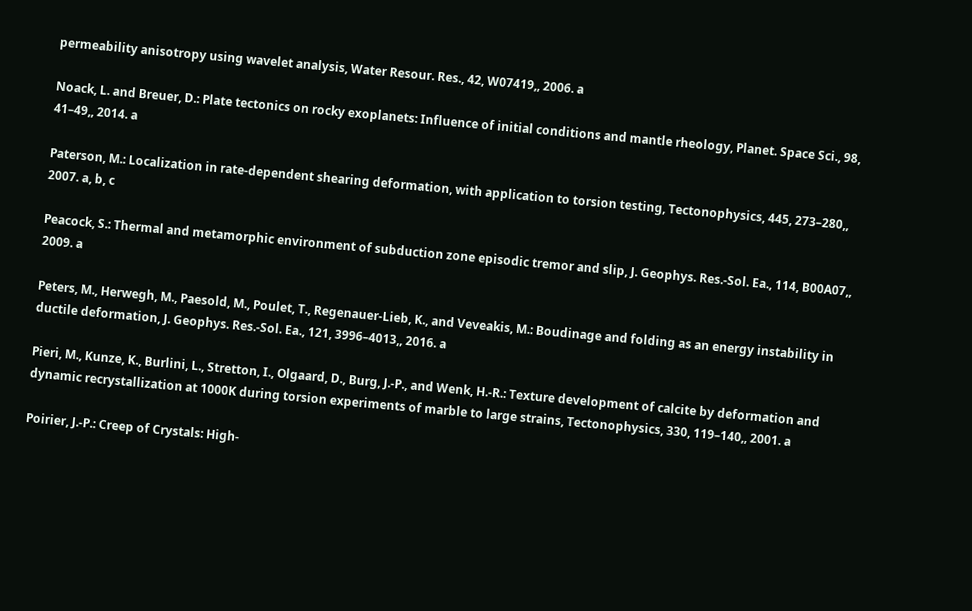permeability anisotropy using wavelet analysis, Water Resour. Res., 42, W07419,, 2006. a

Noack, L. and Breuer, D.: Plate tectonics on rocky exoplanets: Influence of initial conditions and mantle rheology, Planet. Space Sci., 98, 41–49,, 2014. a

Paterson, M.: Localization in rate-dependent shearing deformation, with application to torsion testing, Tectonophysics, 445, 273–280,, 2007. a, b, c

Peacock, S.: Thermal and metamorphic environment of subduction zone episodic tremor and slip, J. Geophys. Res.-Sol. Ea., 114, B00A07,, 2009. a

Peters, M., Herwegh, M., Paesold, M., Poulet, T., Regenauer-Lieb, K., and Veveakis, M.: Boudinage and folding as an energy instability in ductile deformation, J. Geophys. Res.-Sol. Ea., 121, 3996–4013,, 2016. a

Pieri, M., Kunze, K., Burlini, L., Stretton, I., Olgaard, D., Burg, J.-P., and Wenk, H.-R.: Texture development of calcite by deformation and dynamic recrystallization at 1000K during torsion experiments of marble to large strains, Tectonophysics, 330, 119–140,, 2001. a

Poirier, J.-P.: Creep of Crystals: High-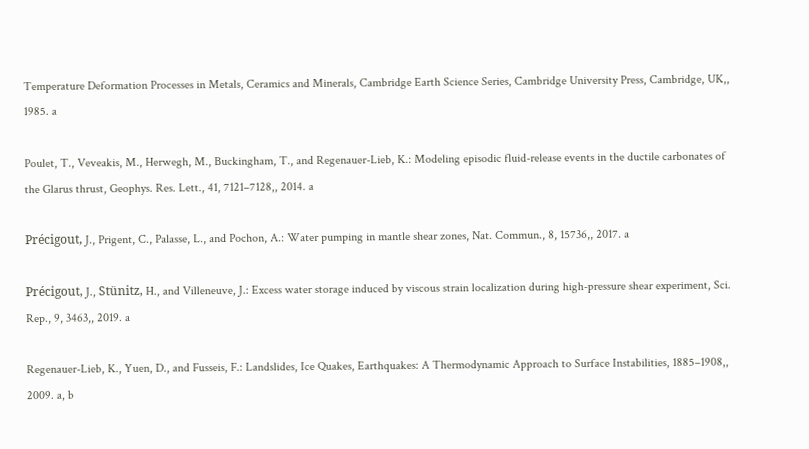Temperature Deformation Processes in Metals, Ceramics and Minerals, Cambridge Earth Science Series, Cambridge University Press, Cambridge, UK,, 1985. a

Poulet, T., Veveakis, M., Herwegh, M., Buckingham, T., and Regenauer-Lieb, K.: Modeling episodic fluid-release events in the ductile carbonates of the Glarus thrust, Geophys. Res. Lett., 41, 7121–7128,, 2014. a

Précigout, J., Prigent, C., Palasse, L., and Pochon, A.: Water pumping in mantle shear zones, Nat. Commun., 8, 15736,, 2017. a

Précigout, J., Stünitz, H., and Villeneuve, J.: Excess water storage induced by viscous strain localization during high-pressure shear experiment, Sci. Rep., 9, 3463,, 2019. a

Regenauer-Lieb, K., Yuen, D., and Fusseis, F.: Landslides, Ice Quakes, Earthquakes: A Thermodynamic Approach to Surface Instabilities, 1885–1908,, 2009. a, b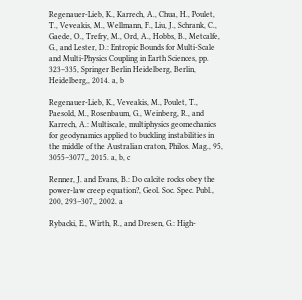Regenauer-Lieb, K., Karrech, A., Chua, H., Poulet, T., Veveakis, M., Wellmann, F., Liu, J., Schrank, C., Gaede, O., Trefry, M., Ord, A., Hobbs, B., Metcalfe, G., and Lester, D.: Entropic Bounds for Multi-Scale and Multi-Physics Coupling in Earth Sciences, pp. 323–335, Springer Berlin Heidelberg, Berlin, Heidelberg,, 2014. a, b

Regenauer-Lieb, K., Veveakis, M., Poulet, T., Paesold, M., Rosenbaum, G., Weinberg, R., and Karrech, A.: Multiscale, multiphysics geomechanics for geodynamics applied to buckling instabilities in the middle of the Australian craton, Philos. Mag., 95, 3055–3077,, 2015. a, b, c

Renner, J. and Evans, B.: Do calcite rocks obey the power-law creep equation?, Geol. Soc. Spec. Publ., 200, 293–307,, 2002. a

Rybacki, E., Wirth, R., and Dresen, G.: High-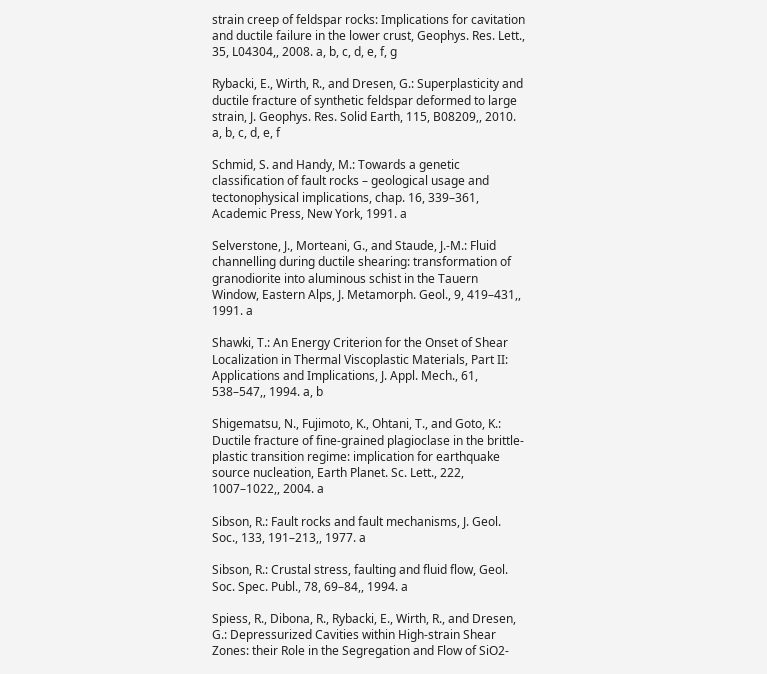strain creep of feldspar rocks: Implications for cavitation and ductile failure in the lower crust, Geophys. Res. Lett., 35, L04304,, 2008. a, b, c, d, e, f, g

Rybacki, E., Wirth, R., and Dresen, G.: Superplasticity and ductile fracture of synthetic feldspar deformed to large strain, J. Geophys. Res. Solid Earth, 115, B08209,, 2010. a, b, c, d, e, f

Schmid, S. and Handy, M.: Towards a genetic classification of fault rocks – geological usage and tectonophysical implications, chap. 16, 339–361, Academic Press, New York, 1991. a

Selverstone, J., Morteani, G., and Staude, J.-M.: Fluid channelling during ductile shearing: transformation of granodiorite into aluminous schist in the Tauern Window, Eastern Alps, J. Metamorph. Geol., 9, 419–431,, 1991. a

Shawki, T.: An Energy Criterion for the Onset of Shear Localization in Thermal Viscoplastic Materials, Part II: Applications and Implications, J. Appl. Mech., 61, 538–547,, 1994. a, b

Shigematsu, N., Fujimoto, K., Ohtani, T., and Goto, K.: Ductile fracture of fine-grained plagioclase in the brittle-plastic transition regime: implication for earthquake source nucleation, Earth Planet. Sc. Lett., 222, 1007–1022,, 2004. a

Sibson, R.: Fault rocks and fault mechanisms, J. Geol. Soc., 133, 191–213,, 1977. a

Sibson, R.: Crustal stress, faulting and fluid flow, Geol. Soc. Spec. Publ., 78, 69–84,, 1994. a

Spiess, R., Dibona, R., Rybacki, E., Wirth, R., and Dresen, G.: Depressurized Cavities within High-strain Shear Zones: their Role in the Segregation and Flow of SiO2-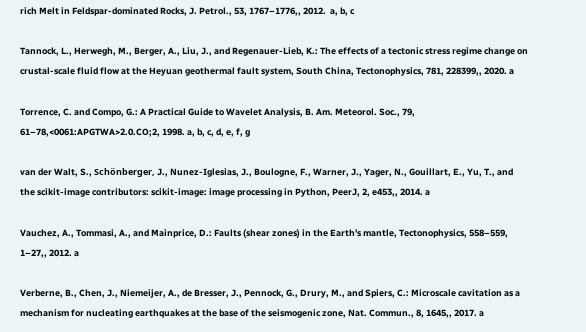rich Melt in Feldspar-dominated Rocks, J. Petrol., 53, 1767–1776,, 2012.  a, b, c

Tannock, L., Herwegh, M., Berger, A., Liu, J., and Regenauer-Lieb, K.: The effects of a tectonic stress regime change on crustal-scale fluid flow at the Heyuan geothermal fault system, South China, Tectonophysics, 781, 228399,, 2020. a

Torrence, C. and Compo, G.: A Practical Guide to Wavelet Analysis, B. Am. Meteorol. Soc., 79, 61–78,<0061:APGTWA>2.0.CO;2, 1998. a, b, c, d, e, f, g

van der Walt, S., Schönberger, J., Nunez-Iglesias, J., Boulogne, F., Warner, J., Yager, N., Gouillart, E., Yu, T., and the scikit-image contributors: scikit-image: image processing in Python, PeerJ, 2, e453,, 2014. a

Vauchez, A., Tommasi, A., and Mainprice, D.: Faults (shear zones) in the Earth's mantle, Tectonophysics, 558–559, 1–27,, 2012. a

Verberne, B., Chen, J., Niemeijer, A., de Bresser, J., Pennock, G., Drury, M., and Spiers, C.: Microscale cavitation as a mechanism for nucleating earthquakes at the base of the seismogenic zone, Nat. Commun., 8, 1645,, 2017. a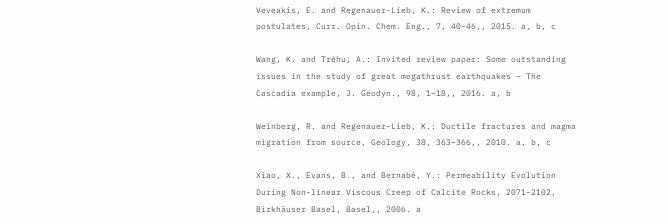Veveakis, E. and Regenauer-Lieb, K.: Review of extremum postulates, Curr. Opin. Chem. Eng., 7, 40–46,, 2015. a, b, c

Wang, K. and Tréhu, A.: Invited review paper: Some outstanding issues in the study of great megathrust earthquakes – The Cascadia example, J. Geodyn., 98, 1–18,, 2016. a, b

Weinberg, R. and Regenauer-Lieb, K.: Ductile fractures and magma migration from source, Geology, 38, 363–366,, 2010. a, b, c

Xiao, X., Evans, B., and Bernabé, Y.: Permeability Evolution During Non-linear Viscous Creep of Calcite Rocks, 2071–2102, Birkhäuser Basel, Basel,, 2006. a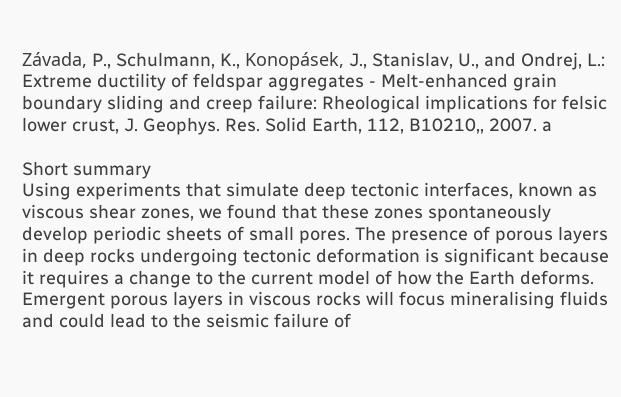Závada, P., Schulmann, K., Konopásek, J., Stanislav, U., and Ondrej, L.: Extreme ductility of feldspar aggregates - Melt-enhanced grain boundary sliding and creep failure: Rheological implications for felsic lower crust, J. Geophys. Res. Solid Earth, 112, B10210,, 2007. a

Short summary
Using experiments that simulate deep tectonic interfaces, known as viscous shear zones, we found that these zones spontaneously develop periodic sheets of small pores. The presence of porous layers in deep rocks undergoing tectonic deformation is significant because it requires a change to the current model of how the Earth deforms. Emergent porous layers in viscous rocks will focus mineralising fluids and could lead to the seismic failure of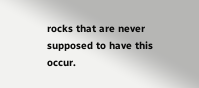rocks that are never supposed to have this occur.